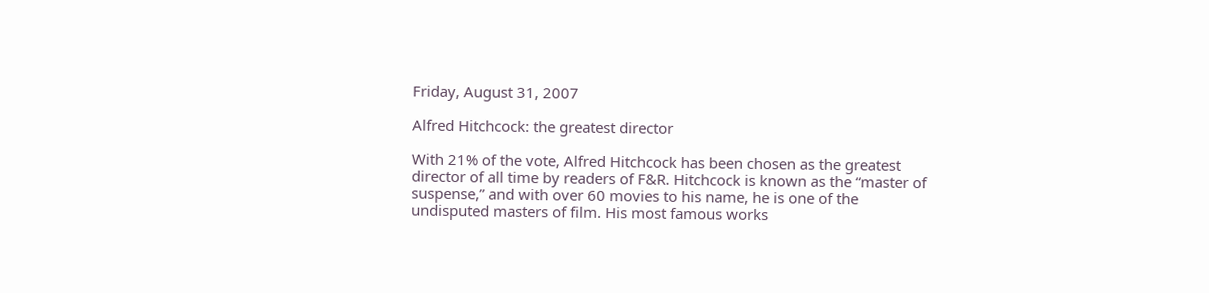Friday, August 31, 2007

Alfred Hitchcock: the greatest director

With 21% of the vote, Alfred Hitchcock has been chosen as the greatest director of all time by readers of F&R. Hitchcock is known as the “master of suspense,” and with over 60 movies to his name, he is one of the undisputed masters of film. His most famous works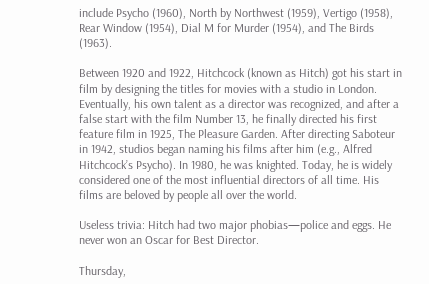include Psycho (1960), North by Northwest (1959), Vertigo (1958), Rear Window (1954), Dial M for Murder (1954), and The Birds (1963).

Between 1920 and 1922, Hitchcock (known as Hitch) got his start in film by designing the titles for movies with a studio in London. Eventually, his own talent as a director was recognized, and after a false start with the film Number 13, he finally directed his first feature film in 1925, The Pleasure Garden. After directing Saboteur in 1942, studios began naming his films after him (e.g., Alfred Hitchcock’s Psycho). In 1980, he was knighted. Today, he is widely considered one of the most influential directors of all time. His films are beloved by people all over the world.

Useless trivia: Hitch had two major phobias—police and eggs. He never won an Oscar for Best Director.

Thursday,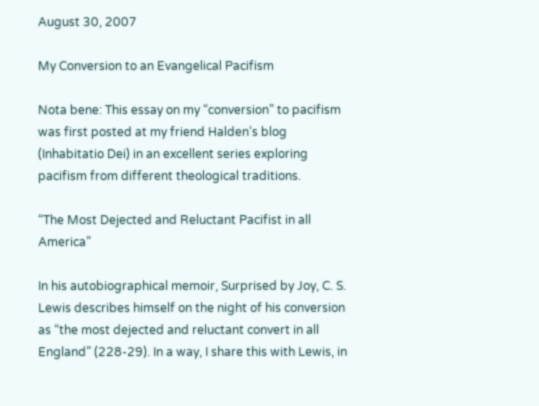August 30, 2007

My Conversion to an Evangelical Pacifism

Nota bene: This essay on my “conversion” to pacifism was first posted at my friend Halden’s blog (Inhabitatio Dei) in an excellent series exploring pacifism from different theological traditions.

“The Most Dejected and Reluctant Pacifist in all America”

In his autobiographical memoir, Surprised by Joy, C. S. Lewis describes himself on the night of his conversion as “the most dejected and reluctant convert in all England” (228-29). In a way, I share this with Lewis, in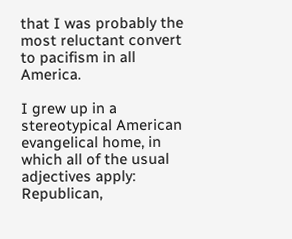that I was probably the most reluctant convert to pacifism in all America.

I grew up in a stereotypical American evangelical home, in which all of the usual adjectives apply: Republican,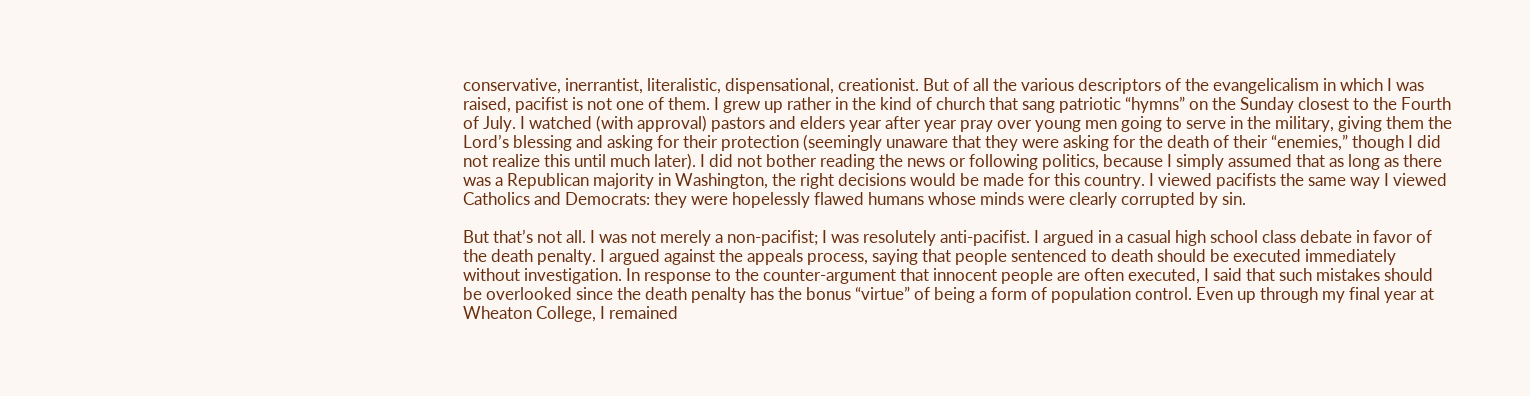conservative, inerrantist, literalistic, dispensational, creationist. But of all the various descriptors of the evangelicalism in which I was raised, pacifist is not one of them. I grew up rather in the kind of church that sang patriotic “hymns” on the Sunday closest to the Fourth of July. I watched (with approval) pastors and elders year after year pray over young men going to serve in the military, giving them the Lord’s blessing and asking for their protection (seemingly unaware that they were asking for the death of their “enemies,” though I did not realize this until much later). I did not bother reading the news or following politics, because I simply assumed that as long as there was a Republican majority in Washington, the right decisions would be made for this country. I viewed pacifists the same way I viewed Catholics and Democrats: they were hopelessly flawed humans whose minds were clearly corrupted by sin.

But that’s not all. I was not merely a non-pacifist; I was resolutely anti-pacifist. I argued in a casual high school class debate in favor of the death penalty. I argued against the appeals process, saying that people sentenced to death should be executed immediately without investigation. In response to the counter-argument that innocent people are often executed, I said that such mistakes should be overlooked since the death penalty has the bonus “virtue” of being a form of population control. Even up through my final year at Wheaton College, I remained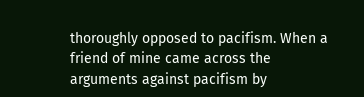thoroughly opposed to pacifism. When a friend of mine came across the arguments against pacifism by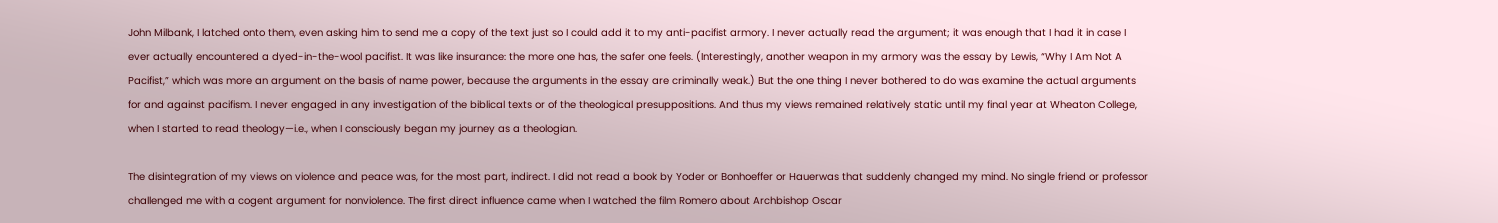John Milbank, I latched onto them, even asking him to send me a copy of the text just so I could add it to my anti-pacifist armory. I never actually read the argument; it was enough that I had it in case I ever actually encountered a dyed-in-the-wool pacifist. It was like insurance: the more one has, the safer one feels. (Interestingly, another weapon in my armory was the essay by Lewis, “Why I Am Not A Pacifist,” which was more an argument on the basis of name power, because the arguments in the essay are criminally weak.) But the one thing I never bothered to do was examine the actual arguments for and against pacifism. I never engaged in any investigation of the biblical texts or of the theological presuppositions. And thus my views remained relatively static until my final year at Wheaton College, when I started to read theology—i.e., when I consciously began my journey as a theologian.

The disintegration of my views on violence and peace was, for the most part, indirect. I did not read a book by Yoder or Bonhoeffer or Hauerwas that suddenly changed my mind. No single friend or professor challenged me with a cogent argument for nonviolence. The first direct influence came when I watched the film Romero about Archbishop Oscar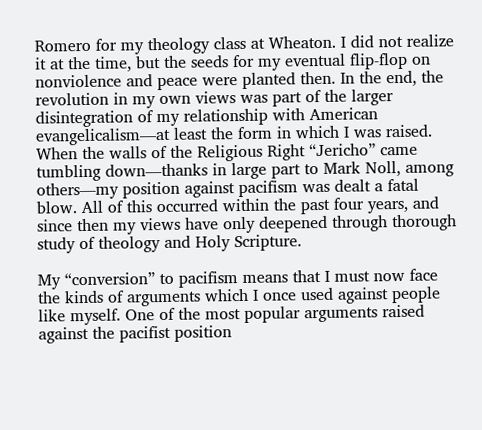Romero for my theology class at Wheaton. I did not realize it at the time, but the seeds for my eventual flip-flop on nonviolence and peace were planted then. In the end, the revolution in my own views was part of the larger disintegration of my relationship with American evangelicalism—at least the form in which I was raised. When the walls of the Religious Right “Jericho” came tumbling down—thanks in large part to Mark Noll, among others—my position against pacifism was dealt a fatal blow. All of this occurred within the past four years, and since then my views have only deepened through thorough study of theology and Holy Scripture.

My “conversion” to pacifism means that I must now face the kinds of arguments which I once used against people like myself. One of the most popular arguments raised against the pacifist position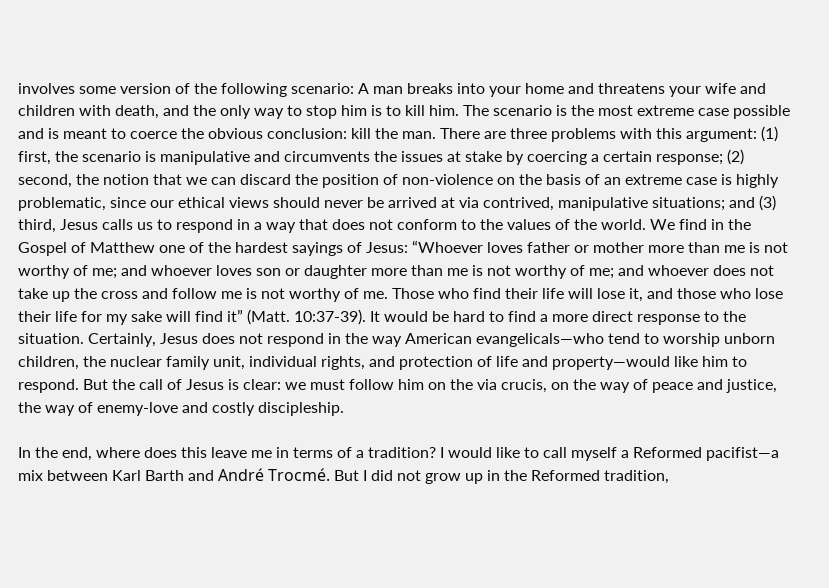involves some version of the following scenario: A man breaks into your home and threatens your wife and children with death, and the only way to stop him is to kill him. The scenario is the most extreme case possible and is meant to coerce the obvious conclusion: kill the man. There are three problems with this argument: (1) first, the scenario is manipulative and circumvents the issues at stake by coercing a certain response; (2) second, the notion that we can discard the position of non-violence on the basis of an extreme case is highly problematic, since our ethical views should never be arrived at via contrived, manipulative situations; and (3) third, Jesus calls us to respond in a way that does not conform to the values of the world. We find in the Gospel of Matthew one of the hardest sayings of Jesus: “Whoever loves father or mother more than me is not worthy of me; and whoever loves son or daughter more than me is not worthy of me; and whoever does not take up the cross and follow me is not worthy of me. Those who find their life will lose it, and those who lose their life for my sake will find it” (Matt. 10:37-39). It would be hard to find a more direct response to the situation. Certainly, Jesus does not respond in the way American evangelicals—who tend to worship unborn children, the nuclear family unit, individual rights, and protection of life and property—would like him to respond. But the call of Jesus is clear: we must follow him on the via crucis, on the way of peace and justice, the way of enemy-love and costly discipleship.

In the end, where does this leave me in terms of a tradition? I would like to call myself a Reformed pacifist—a mix between Karl Barth and André Trocmé. But I did not grow up in the Reformed tradition,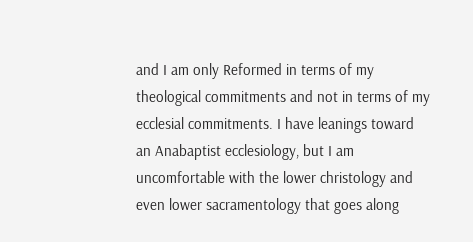and I am only Reformed in terms of my theological commitments and not in terms of my ecclesial commitments. I have leanings toward an Anabaptist ecclesiology, but I am uncomfortable with the lower christology and even lower sacramentology that goes along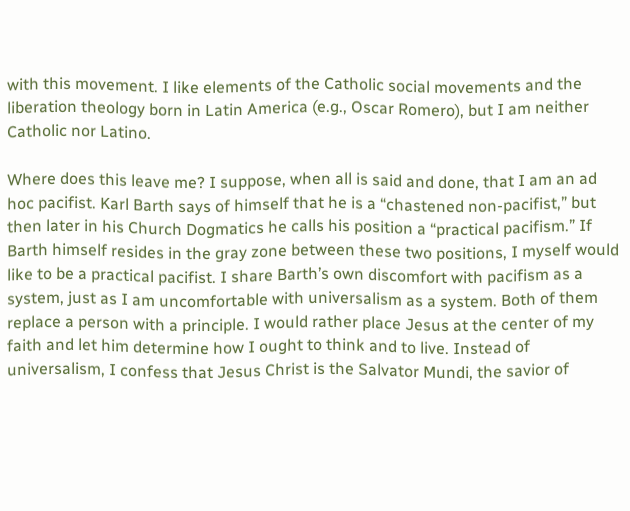with this movement. I like elements of the Catholic social movements and the liberation theology born in Latin America (e.g., Oscar Romero), but I am neither Catholic nor Latino.

Where does this leave me? I suppose, when all is said and done, that I am an ad hoc pacifist. Karl Barth says of himself that he is a “chastened non-pacifist,” but then later in his Church Dogmatics he calls his position a “practical pacifism.” If Barth himself resides in the gray zone between these two positions, I myself would like to be a practical pacifist. I share Barth’s own discomfort with pacifism as a system, just as I am uncomfortable with universalism as a system. Both of them replace a person with a principle. I would rather place Jesus at the center of my faith and let him determine how I ought to think and to live. Instead of universalism, I confess that Jesus Christ is the Salvator Mundi, the savior of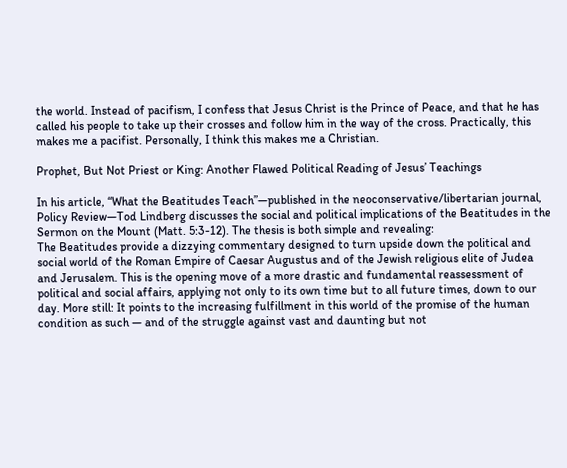the world. Instead of pacifism, I confess that Jesus Christ is the Prince of Peace, and that he has called his people to take up their crosses and follow him in the way of the cross. Practically, this makes me a pacifist. Personally, I think this makes me a Christian.

Prophet, But Not Priest or King: Another Flawed Political Reading of Jesus’ Teachings

In his article, “What the Beatitudes Teach”—published in the neoconservative/libertarian journal, Policy Review—Tod Lindberg discusses the social and political implications of the Beatitudes in the Sermon on the Mount (Matt. 5:3-12). The thesis is both simple and revealing:
The Beatitudes provide a dizzying commentary designed to turn upside down the political and social world of the Roman Empire of Caesar Augustus and of the Jewish religious elite of Judea and Jerusalem. This is the opening move of a more drastic and fundamental reassessment of political and social affairs, applying not only to its own time but to all future times, down to our day. More still: It points to the increasing fulfillment in this world of the promise of the human condition as such — and of the struggle against vast and daunting but not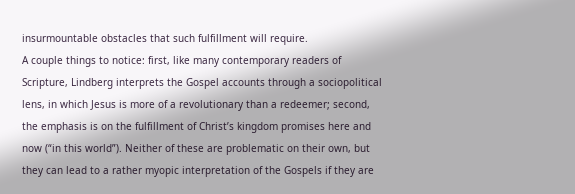insurmountable obstacles that such fulfillment will require.
A couple things to notice: first, like many contemporary readers of Scripture, Lindberg interprets the Gospel accounts through a sociopolitical lens, in which Jesus is more of a revolutionary than a redeemer; second, the emphasis is on the fulfillment of Christ’s kingdom promises here and now (“in this world”). Neither of these are problematic on their own, but they can lead to a rather myopic interpretation of the Gospels if they are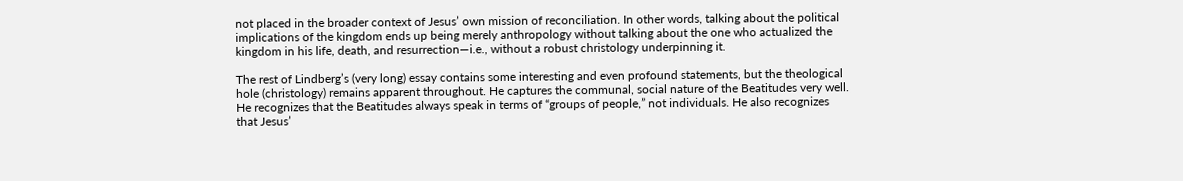not placed in the broader context of Jesus’ own mission of reconciliation. In other words, talking about the political implications of the kingdom ends up being merely anthropology without talking about the one who actualized the kingdom in his life, death, and resurrection—i.e., without a robust christology underpinning it.

The rest of Lindberg’s (very long) essay contains some interesting and even profound statements, but the theological hole (christology) remains apparent throughout. He captures the communal, social nature of the Beatitudes very well. He recognizes that the Beatitudes always speak in terms of “groups of people,” not individuals. He also recognizes that Jesus’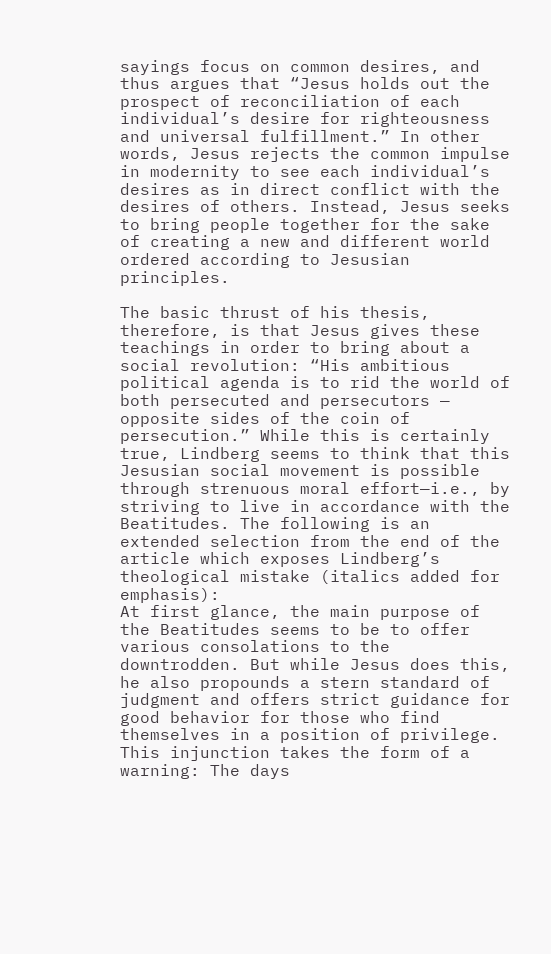sayings focus on common desires, and thus argues that “Jesus holds out the prospect of reconciliation of each individual’s desire for righteousness and universal fulfillment.” In other words, Jesus rejects the common impulse in modernity to see each individual’s desires as in direct conflict with the desires of others. Instead, Jesus seeks to bring people together for the sake of creating a new and different world ordered according to Jesusian principles.

The basic thrust of his thesis, therefore, is that Jesus gives these teachings in order to bring about a social revolution: “His ambitious political agenda is to rid the world of both persecuted and persecutors — opposite sides of the coin of persecution.” While this is certainly true, Lindberg seems to think that this Jesusian social movement is possible through strenuous moral effort—i.e., by striving to live in accordance with the Beatitudes. The following is an extended selection from the end of the article which exposes Lindberg’s theological mistake (italics added for emphasis):
At first glance, the main purpose of the Beatitudes seems to be to offer various consolations to the downtrodden. But while Jesus does this, he also propounds a stern standard of judgment and offers strict guidance for good behavior for those who find themselves in a position of privilege. This injunction takes the form of a warning: The days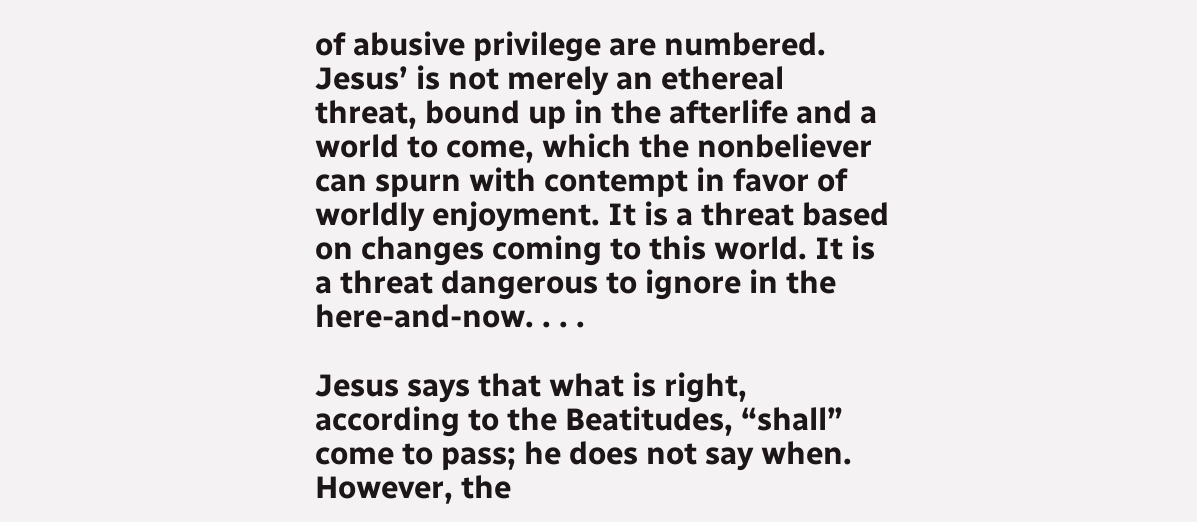of abusive privilege are numbered. Jesus’ is not merely an ethereal threat, bound up in the afterlife and a world to come, which the nonbeliever can spurn with contempt in favor of worldly enjoyment. It is a threat based on changes coming to this world. It is a threat dangerous to ignore in the here-and-now. . . .

Jesus says that what is right, according to the Beatitudes, “shall” come to pass; he does not say when. However, the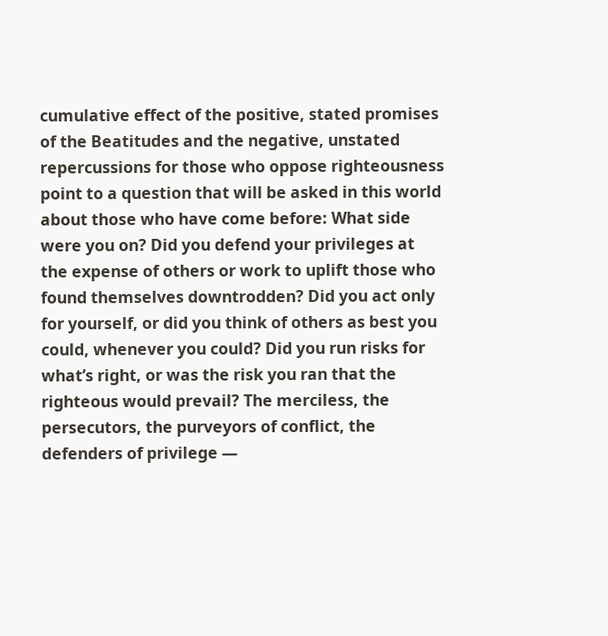cumulative effect of the positive, stated promises of the Beatitudes and the negative, unstated repercussions for those who oppose righteousness point to a question that will be asked in this world about those who have come before: What side were you on? Did you defend your privileges at the expense of others or work to uplift those who found themselves downtrodden? Did you act only for yourself, or did you think of others as best you could, whenever you could? Did you run risks for what’s right, or was the risk you ran that the righteous would prevail? The merciless, the persecutors, the purveyors of conflict, the defenders of privilege —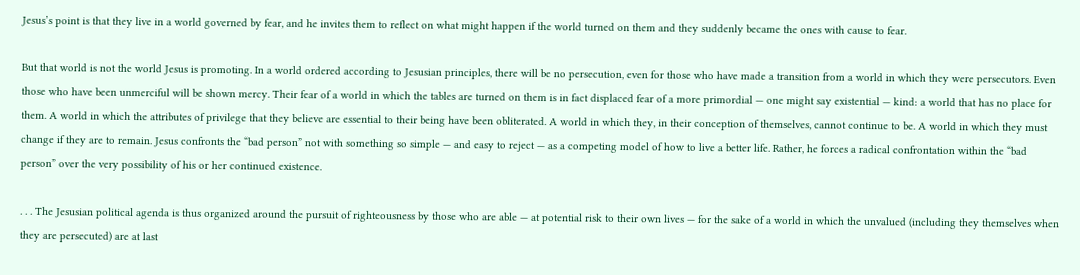Jesus’s point is that they live in a world governed by fear, and he invites them to reflect on what might happen if the world turned on them and they suddenly became the ones with cause to fear.

But that world is not the world Jesus is promoting. In a world ordered according to Jesusian principles, there will be no persecution, even for those who have made a transition from a world in which they were persecutors. Even those who have been unmerciful will be shown mercy. Their fear of a world in which the tables are turned on them is in fact displaced fear of a more primordial — one might say existential — kind: a world that has no place for them. A world in which the attributes of privilege that they believe are essential to their being have been obliterated. A world in which they, in their conception of themselves, cannot continue to be. A world in which they must change if they are to remain. Jesus confronts the “bad person” not with something so simple — and easy to reject — as a competing model of how to live a better life. Rather, he forces a radical confrontation within the “bad person” over the very possibility of his or her continued existence.

. . . The Jesusian political agenda is thus organized around the pursuit of righteousness by those who are able — at potential risk to their own lives — for the sake of a world in which the unvalued (including they themselves when they are persecuted) are at last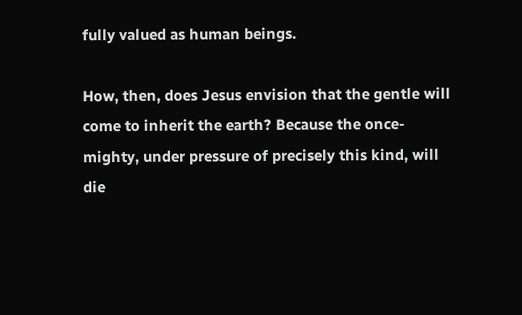fully valued as human beings.

How, then, does Jesus envision that the gentle will come to inherit the earth? Because the once-mighty, under pressure of precisely this kind, will die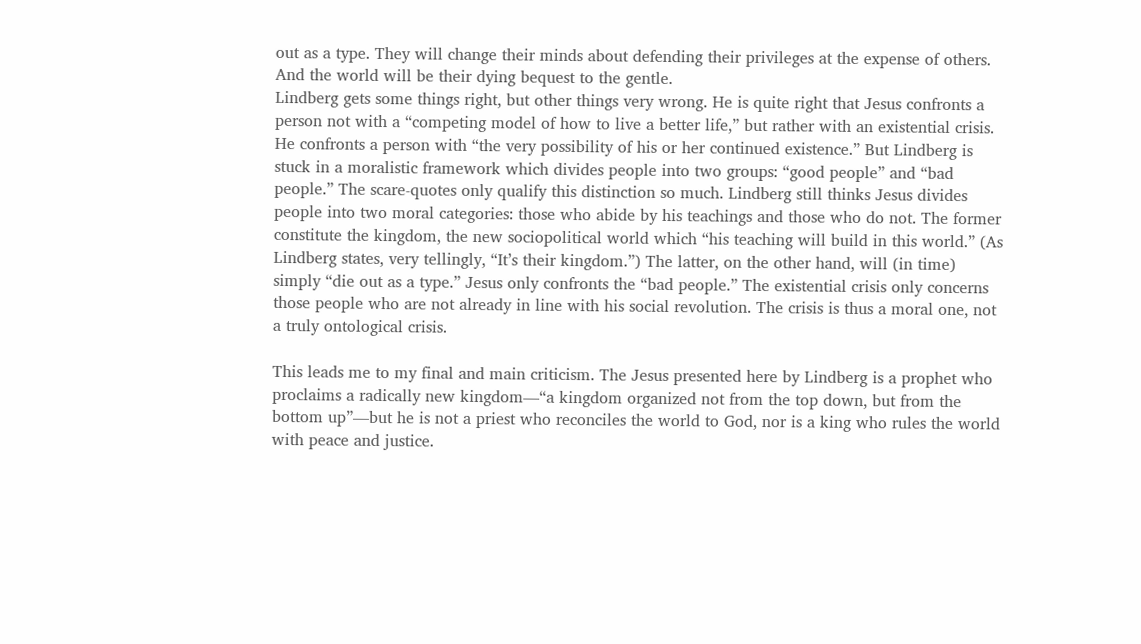out as a type. They will change their minds about defending their privileges at the expense of others. And the world will be their dying bequest to the gentle.
Lindberg gets some things right, but other things very wrong. He is quite right that Jesus confronts a person not with a “competing model of how to live a better life,” but rather with an existential crisis. He confronts a person with “the very possibility of his or her continued existence.” But Lindberg is stuck in a moralistic framework which divides people into two groups: “good people” and “bad people.” The scare-quotes only qualify this distinction so much. Lindberg still thinks Jesus divides people into two moral categories: those who abide by his teachings and those who do not. The former constitute the kingdom, the new sociopolitical world which “his teaching will build in this world.” (As Lindberg states, very tellingly, “It’s their kingdom.”) The latter, on the other hand, will (in time) simply “die out as a type.” Jesus only confronts the “bad people.” The existential crisis only concerns those people who are not already in line with his social revolution. The crisis is thus a moral one, not a truly ontological crisis.

This leads me to my final and main criticism. The Jesus presented here by Lindberg is a prophet who proclaims a radically new kingdom—“a kingdom organized not from the top down, but from the bottom up”—but he is not a priest who reconciles the world to God, nor is a king who rules the world with peace and justice.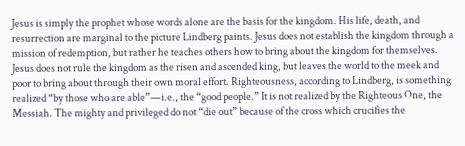Jesus is simply the prophet whose words alone are the basis for the kingdom. His life, death, and resurrection are marginal to the picture Lindberg paints. Jesus does not establish the kingdom through a mission of redemption, but rather he teaches others how to bring about the kingdom for themselves. Jesus does not rule the kingdom as the risen and ascended king, but leaves the world to the meek and poor to bring about through their own moral effort. Righteousness, according to Lindberg, is something realized “by those who are able”—i.e., the “good people.” It is not realized by the Righteous One, the Messiah. The mighty and privileged do not “die out” because of the cross which crucifies the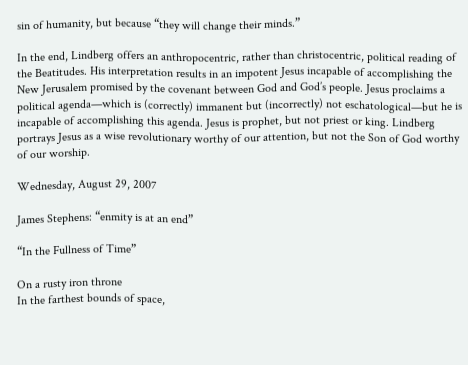sin of humanity, but because “they will change their minds.”

In the end, Lindberg offers an anthropocentric, rather than christocentric, political reading of the Beatitudes. His interpretation results in an impotent Jesus incapable of accomplishing the New Jerusalem promised by the covenant between God and God’s people. Jesus proclaims a political agenda—which is (correctly) immanent but (incorrectly) not eschatological—but he is incapable of accomplishing this agenda. Jesus is prophet, but not priest or king. Lindberg portrays Jesus as a wise revolutionary worthy of our attention, but not the Son of God worthy of our worship.

Wednesday, August 29, 2007

James Stephens: “enmity is at an end”

“In the Fullness of Time”

On a rusty iron throne
In the farthest bounds of space,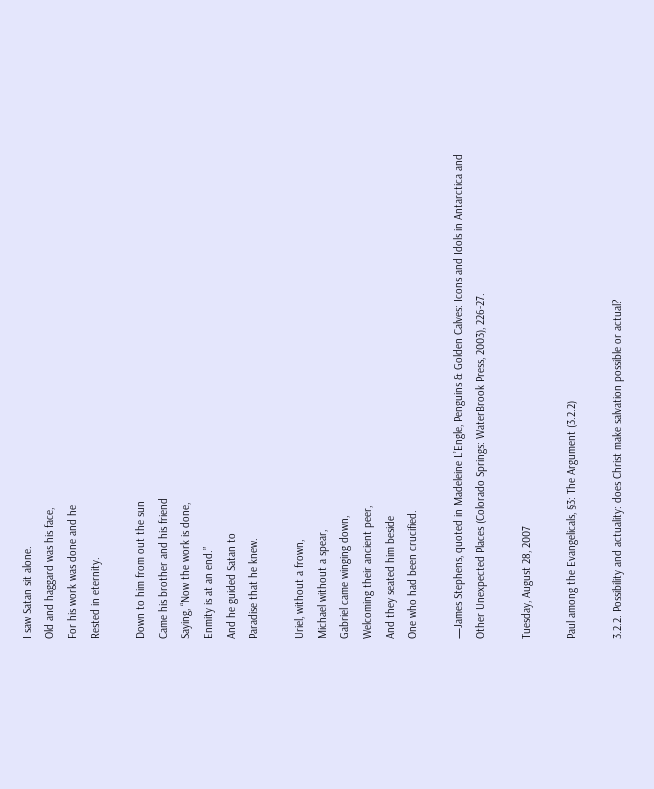I saw Satan sit alone.
Old and haggard was his face,
For his work was done and he
Rested in eternity.

Down to him from out the sun
Came his brother and his friend
Saying, “Now the work is done,
Enmity is at an end.”
And he guided Satan to
Paradise that he knew.

Uriel, without a frown,
Michael without a spear,
Gabriel came winging down,
Welcoming their ancient peer,
And they seated him beside
One who had been crucified.

—James Stephens, quoted in Madeleine L’Engle, Penguins & Golden Calves: Icons and Idols in Antarctica and Other Unexpected Places (Colorado Springs: WaterBrook Press, 2003), 226-27.

Tuesday, August 28, 2007

Paul among the Evangelicals, §3: The Argument (3.2.2)

3.2.2. Possibility and actuality: does Christ make salvation possible or actual?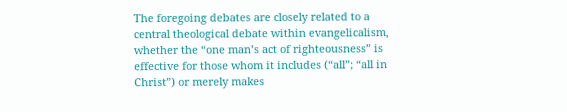The foregoing debates are closely related to a central theological debate within evangelicalism, whether the “one man’s act of righteousness” is effective for those whom it includes (“all”; “all in Christ”) or merely makes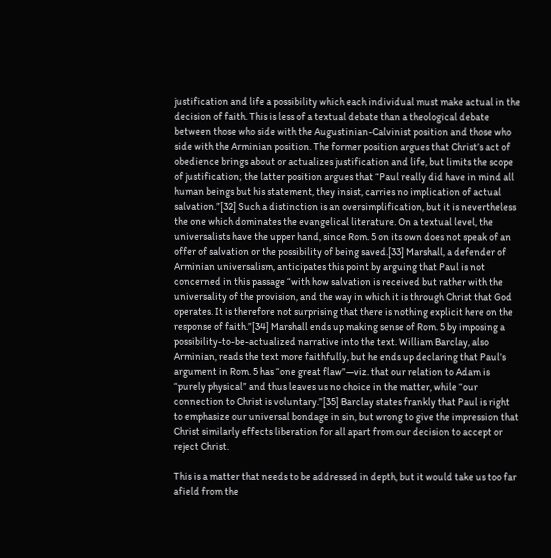justification and life a possibility which each individual must make actual in the decision of faith. This is less of a textual debate than a theological debate between those who side with the Augustinian-Calvinist position and those who side with the Arminian position. The former position argues that Christ’s act of obedience brings about or actualizes justification and life, but limits the scope of justification; the latter position argues that “Paul really did have in mind all human beings but his statement, they insist, carries no implication of actual salvation.”[32] Such a distinction is an oversimplification, but it is nevertheless the one which dominates the evangelical literature. On a textual level, the universalists have the upper hand, since Rom. 5 on its own does not speak of an offer of salvation or the possibility of being saved.[33] Marshall, a defender of Arminian universalism, anticipates this point by arguing that Paul is not concerned in this passage “with how salvation is received but rather with the universality of the provision, and the way in which it is through Christ that God operates. It is therefore not surprising that there is nothing explicit here on the response of faith.”[34] Marshall ends up making sense of Rom. 5 by imposing a possibility-to-be-actualized narrative into the text. William Barclay, also Arminian, reads the text more faithfully, but he ends up declaring that Paul’s argument in Rom. 5 has “one great flaw”—viz. that our relation to Adam is “purely physical” and thus leaves us no choice in the matter, while “our connection to Christ is voluntary.”[35] Barclay states frankly that Paul is right to emphasize our universal bondage in sin, but wrong to give the impression that Christ similarly effects liberation for all apart from our decision to accept or reject Christ.

This is a matter that needs to be addressed in depth, but it would take us too far afield from the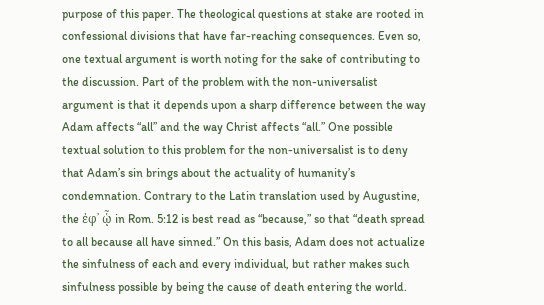purpose of this paper. The theological questions at stake are rooted in confessional divisions that have far-reaching consequences. Even so, one textual argument is worth noting for the sake of contributing to the discussion. Part of the problem with the non-universalist argument is that it depends upon a sharp difference between the way Adam affects “all” and the way Christ affects “all.” One possible textual solution to this problem for the non-universalist is to deny that Adam’s sin brings about the actuality of humanity’s condemnation. Contrary to the Latin translation used by Augustine, the ἐφ᾽ ᾧ in Rom. 5:12 is best read as “because,” so that “death spread to all because all have sinned.” On this basis, Adam does not actualize the sinfulness of each and every individual, but rather makes such sinfulness possible by being the cause of death entering the world.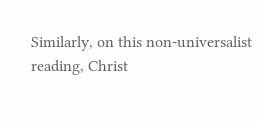Similarly, on this non-universalist reading, Christ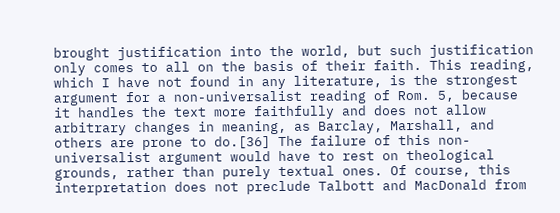brought justification into the world, but such justification only comes to all on the basis of their faith. This reading, which I have not found in any literature, is the strongest argument for a non-universalist reading of Rom. 5, because it handles the text more faithfully and does not allow arbitrary changes in meaning, as Barclay, Marshall, and others are prone to do.[36] The failure of this non-universalist argument would have to rest on theological grounds, rather than purely textual ones. Of course, this interpretation does not preclude Talbott and MacDonald from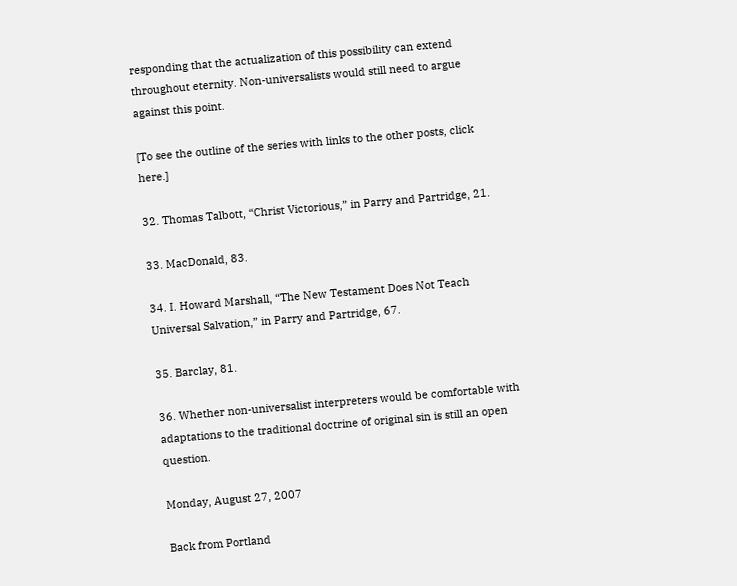responding that the actualization of this possibility can extend throughout eternity. Non-universalists would still need to argue against this point.

[To see the outline of the series with links to the other posts, click here.]

32. Thomas Talbott, “Christ Victorious,” in Parry and Partridge, 21.

33. MacDonald, 83.

34. I. Howard Marshall, “The New Testament Does Not Teach Universal Salvation,” in Parry and Partridge, 67.

35. Barclay, 81.

36. Whether non-universalist interpreters would be comfortable with adaptations to the traditional doctrine of original sin is still an open question.

Monday, August 27, 2007

Back from Portland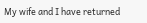My wife and I have returned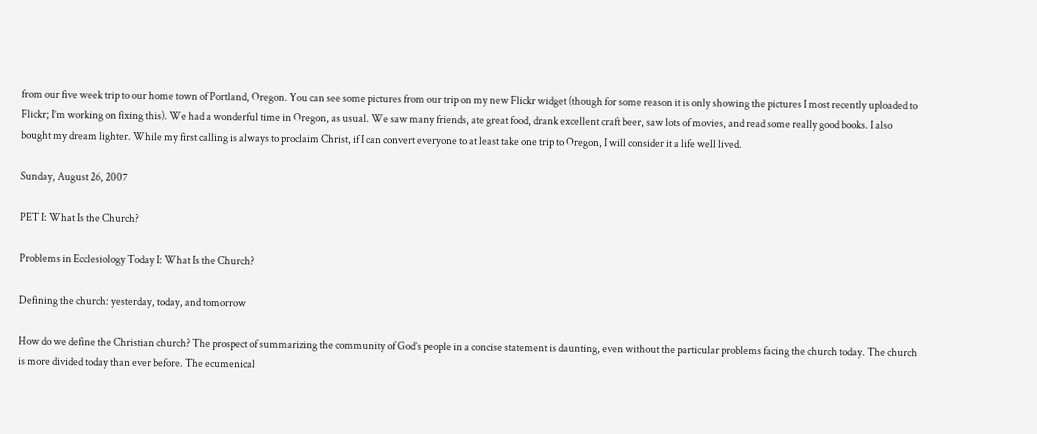from our five week trip to our home town of Portland, Oregon. You can see some pictures from our trip on my new Flickr widget (though for some reason it is only showing the pictures I most recently uploaded to Flickr; I’m working on fixing this). We had a wonderful time in Oregon, as usual. We saw many friends, ate great food, drank excellent craft beer, saw lots of movies, and read some really good books. I also bought my dream lighter. While my first calling is always to proclaim Christ, if I can convert everyone to at least take one trip to Oregon, I will consider it a life well lived.

Sunday, August 26, 2007

PET I: What Is the Church?

Problems in Ecclesiology Today I: What Is the Church?

Defining the church: yesterday, today, and tomorrow

How do we define the Christian church? The prospect of summarizing the community of God’s people in a concise statement is daunting, even without the particular problems facing the church today. The church is more divided today than ever before. The ecumenical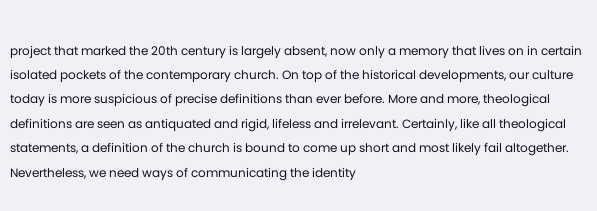project that marked the 20th century is largely absent, now only a memory that lives on in certain isolated pockets of the contemporary church. On top of the historical developments, our culture today is more suspicious of precise definitions than ever before. More and more, theological definitions are seen as antiquated and rigid, lifeless and irrelevant. Certainly, like all theological statements, a definition of the church is bound to come up short and most likely fail altogether. Nevertheless, we need ways of communicating the identity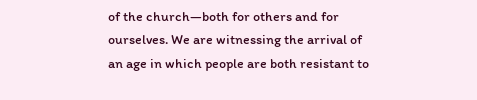of the church—both for others and for ourselves. We are witnessing the arrival of an age in which people are both resistant to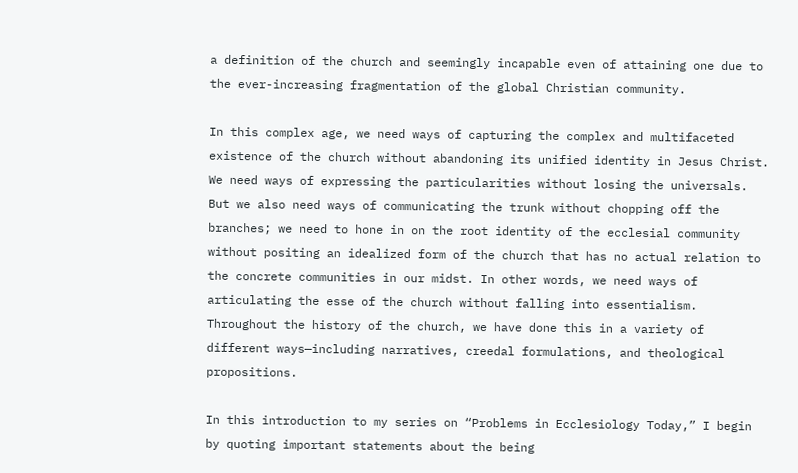a definition of the church and seemingly incapable even of attaining one due to the ever-increasing fragmentation of the global Christian community.

In this complex age, we need ways of capturing the complex and multifaceted existence of the church without abandoning its unified identity in Jesus Christ. We need ways of expressing the particularities without losing the universals. But we also need ways of communicating the trunk without chopping off the branches; we need to hone in on the root identity of the ecclesial community without positing an idealized form of the church that has no actual relation to the concrete communities in our midst. In other words, we need ways of articulating the esse of the church without falling into essentialism. Throughout the history of the church, we have done this in a variety of different ways—including narratives, creedal formulations, and theological propositions.

In this introduction to my series on “Problems in Ecclesiology Today,” I begin by quoting important statements about the being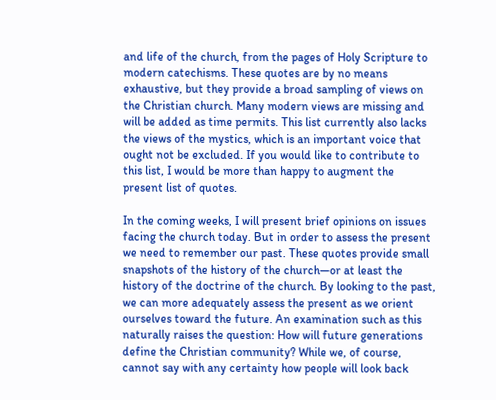and life of the church, from the pages of Holy Scripture to modern catechisms. These quotes are by no means exhaustive, but they provide a broad sampling of views on the Christian church. Many modern views are missing and will be added as time permits. This list currently also lacks the views of the mystics, which is an important voice that ought not be excluded. If you would like to contribute to this list, I would be more than happy to augment the present list of quotes.

In the coming weeks, I will present brief opinions on issues facing the church today. But in order to assess the present we need to remember our past. These quotes provide small snapshots of the history of the church—or at least the history of the doctrine of the church. By looking to the past, we can more adequately assess the present as we orient ourselves toward the future. An examination such as this naturally raises the question: How will future generations define the Christian community? While we, of course, cannot say with any certainty how people will look back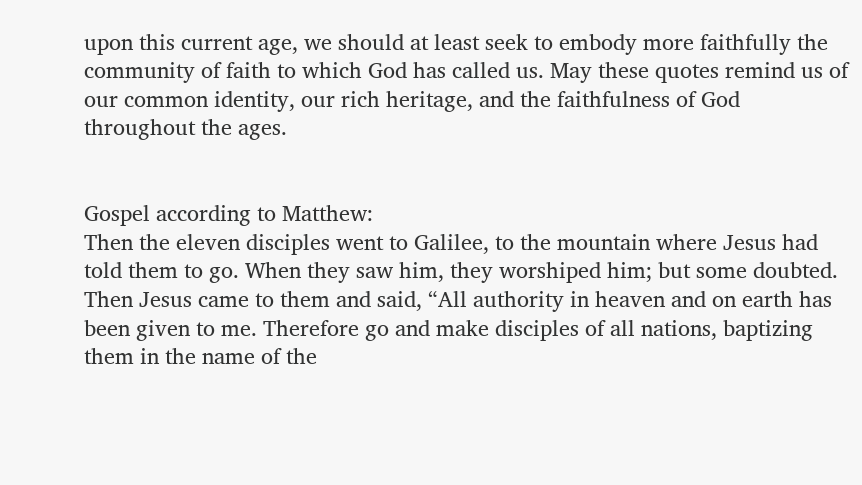upon this current age, we should at least seek to embody more faithfully the community of faith to which God has called us. May these quotes remind us of our common identity, our rich heritage, and the faithfulness of God throughout the ages.


Gospel according to Matthew:
Then the eleven disciples went to Galilee, to the mountain where Jesus had told them to go. When they saw him, they worshiped him; but some doubted. Then Jesus came to them and said, “All authority in heaven and on earth has been given to me. Therefore go and make disciples of all nations, baptizing them in the name of the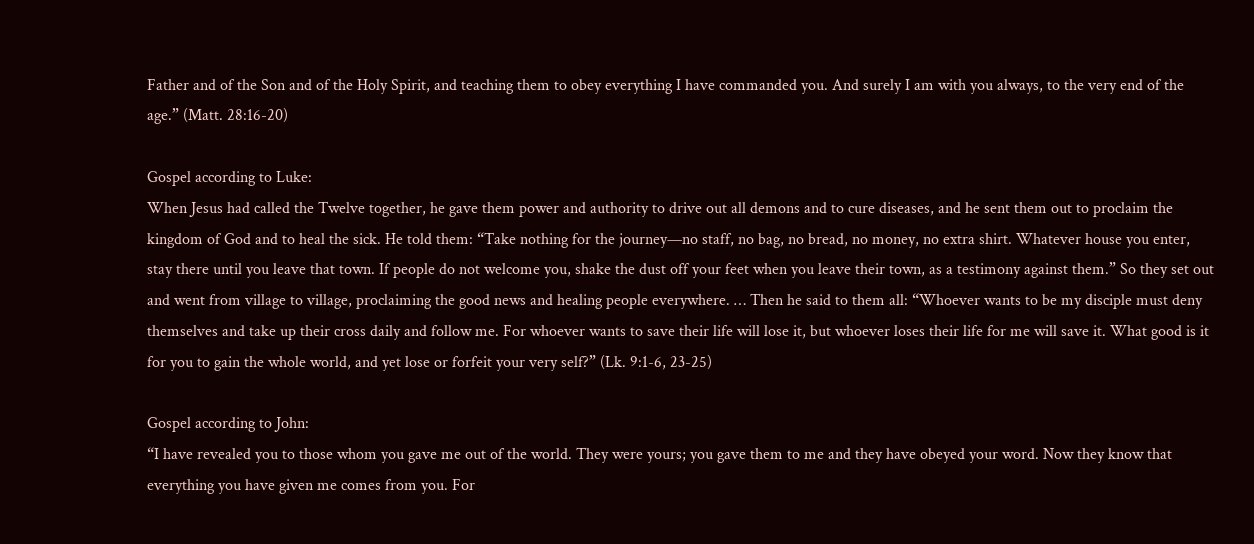Father and of the Son and of the Holy Spirit, and teaching them to obey everything I have commanded you. And surely I am with you always, to the very end of the age.” (Matt. 28:16-20)

Gospel according to Luke:
When Jesus had called the Twelve together, he gave them power and authority to drive out all demons and to cure diseases, and he sent them out to proclaim the kingdom of God and to heal the sick. He told them: “Take nothing for the journey—no staff, no bag, no bread, no money, no extra shirt. Whatever house you enter, stay there until you leave that town. If people do not welcome you, shake the dust off your feet when you leave their town, as a testimony against them.” So they set out and went from village to village, proclaiming the good news and healing people everywhere. … Then he said to them all: “Whoever wants to be my disciple must deny themselves and take up their cross daily and follow me. For whoever wants to save their life will lose it, but whoever loses their life for me will save it. What good is it for you to gain the whole world, and yet lose or forfeit your very self?” (Lk. 9:1-6, 23-25)

Gospel according to John:
“I have revealed you to those whom you gave me out of the world. They were yours; you gave them to me and they have obeyed your word. Now they know that everything you have given me comes from you. For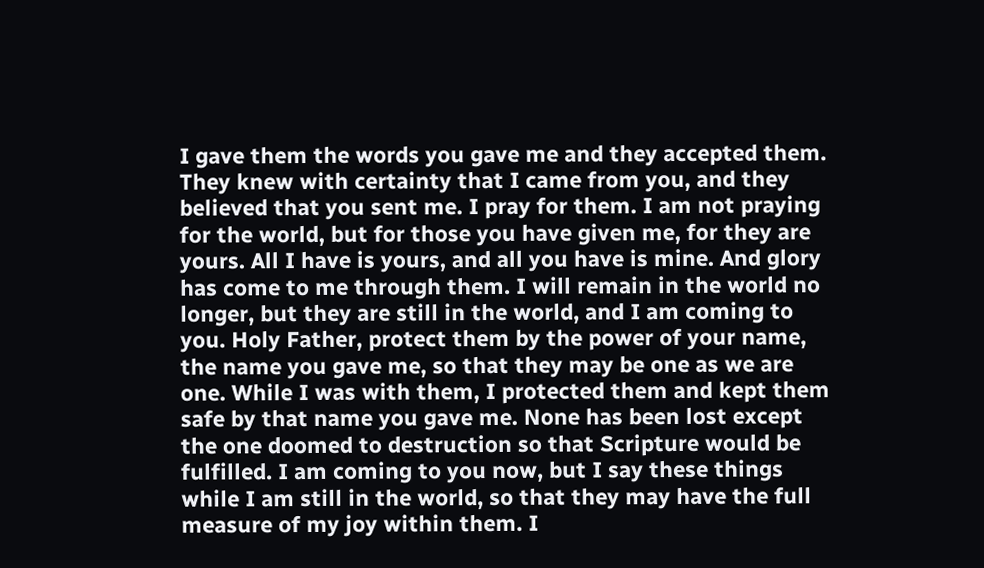I gave them the words you gave me and they accepted them. They knew with certainty that I came from you, and they believed that you sent me. I pray for them. I am not praying for the world, but for those you have given me, for they are yours. All I have is yours, and all you have is mine. And glory has come to me through them. I will remain in the world no longer, but they are still in the world, and I am coming to you. Holy Father, protect them by the power of your name, the name you gave me, so that they may be one as we are one. While I was with them, I protected them and kept them safe by that name you gave me. None has been lost except the one doomed to destruction so that Scripture would be fulfilled. I am coming to you now, but I say these things while I am still in the world, so that they may have the full measure of my joy within them. I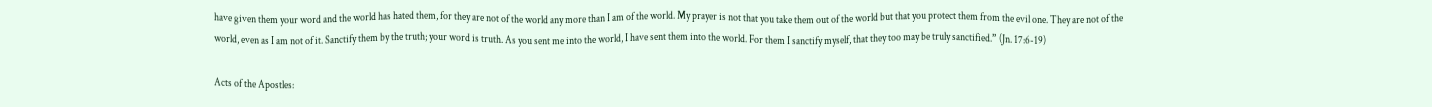have given them your word and the world has hated them, for they are not of the world any more than I am of the world. My prayer is not that you take them out of the world but that you protect them from the evil one. They are not of the world, even as I am not of it. Sanctify them by the truth; your word is truth. As you sent me into the world, I have sent them into the world. For them I sanctify myself, that they too may be truly sanctified.” (Jn. 17:6-19)

Acts of the Apostles: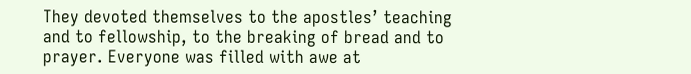They devoted themselves to the apostles’ teaching and to fellowship, to the breaking of bread and to prayer. Everyone was filled with awe at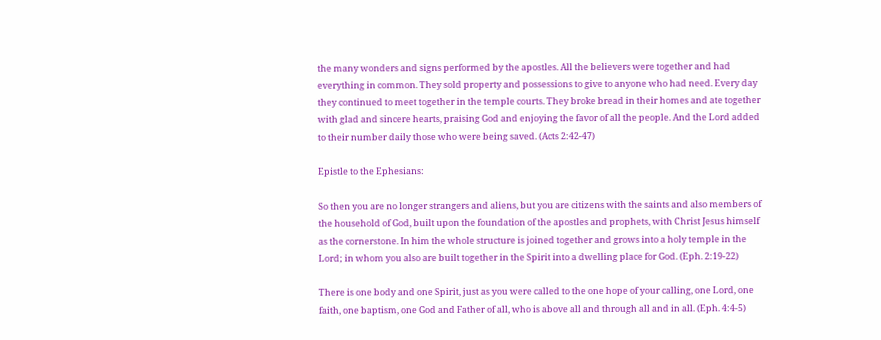the many wonders and signs performed by the apostles. All the believers were together and had everything in common. They sold property and possessions to give to anyone who had need. Every day they continued to meet together in the temple courts. They broke bread in their homes and ate together with glad and sincere hearts, praising God and enjoying the favor of all the people. And the Lord added to their number daily those who were being saved. (Acts 2:42-47)

Epistle to the Ephesians:

So then you are no longer strangers and aliens, but you are citizens with the saints and also members of the household of God, built upon the foundation of the apostles and prophets, with Christ Jesus himself as the cornerstone. In him the whole structure is joined together and grows into a holy temple in the Lord; in whom you also are built together in the Spirit into a dwelling place for God. (Eph. 2:19-22)

There is one body and one Spirit, just as you were called to the one hope of your calling, one Lord, one faith, one baptism, one God and Father of all, who is above all and through all and in all. (Eph. 4:4-5)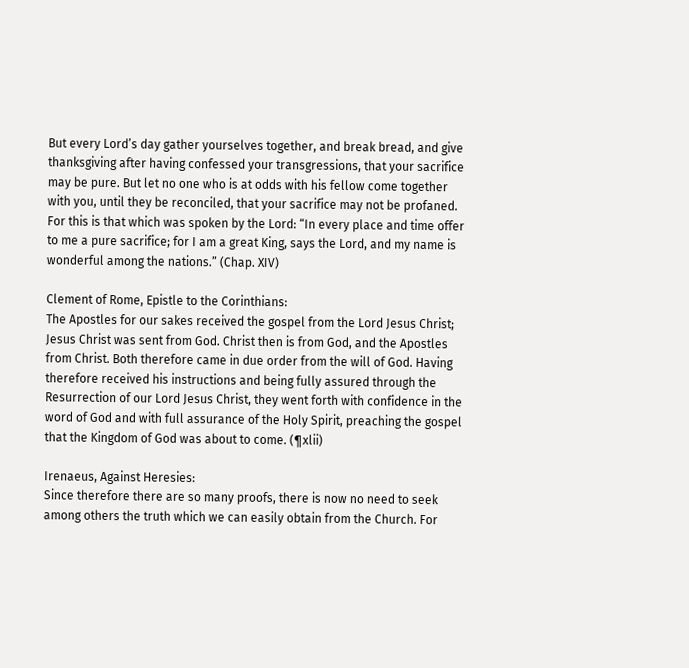But every Lord’s day gather yourselves together, and break bread, and give thanksgiving after having confessed your transgressions, that your sacrifice may be pure. But let no one who is at odds with his fellow come together with you, until they be reconciled, that your sacrifice may not be profaned. For this is that which was spoken by the Lord: “In every place and time offer to me a pure sacrifice; for I am a great King, says the Lord, and my name is wonderful among the nations.” (Chap. XIV)

Clement of Rome, Epistle to the Corinthians:
The Apostles for our sakes received the gospel from the Lord Jesus Christ; Jesus Christ was sent from God. Christ then is from God, and the Apostles from Christ. Both therefore came in due order from the will of God. Having therefore received his instructions and being fully assured through the Resurrection of our Lord Jesus Christ, they went forth with confidence in the word of God and with full assurance of the Holy Spirit, preaching the gospel that the Kingdom of God was about to come. (¶xlii)

Irenaeus, Against Heresies:
Since therefore there are so many proofs, there is now no need to seek among others the truth which we can easily obtain from the Church. For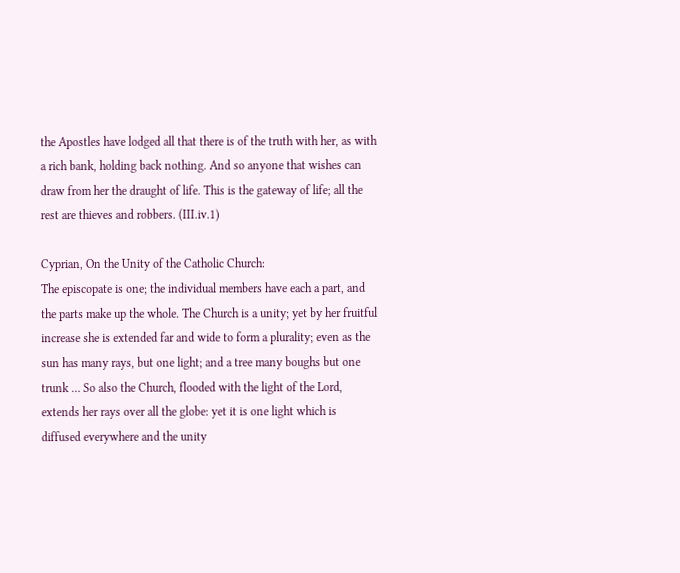the Apostles have lodged all that there is of the truth with her, as with a rich bank, holding back nothing. And so anyone that wishes can draw from her the draught of life. This is the gateway of life; all the rest are thieves and robbers. (III.iv.1)

Cyprian, On the Unity of the Catholic Church:
The episcopate is one; the individual members have each a part, and the parts make up the whole. The Church is a unity; yet by her fruitful increase she is extended far and wide to form a plurality; even as the sun has many rays, but one light; and a tree many boughs but one trunk … So also the Church, flooded with the light of the Lord, extends her rays over all the globe: yet it is one light which is diffused everywhere and the unity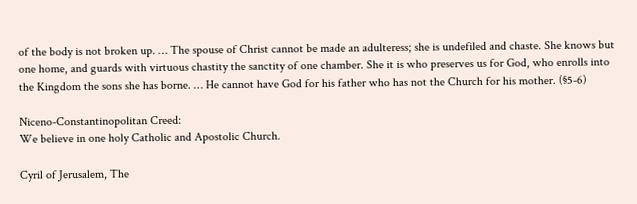of the body is not broken up. … The spouse of Christ cannot be made an adulteress; she is undefiled and chaste. She knows but one home, and guards with virtuous chastity the sanctity of one chamber. She it is who preserves us for God, who enrolls into the Kingdom the sons she has borne. … He cannot have God for his father who has not the Church for his mother. (§5-6)

Niceno-Constantinopolitan Creed:
We believe in one holy Catholic and Apostolic Church.

Cyril of Jerusalem, The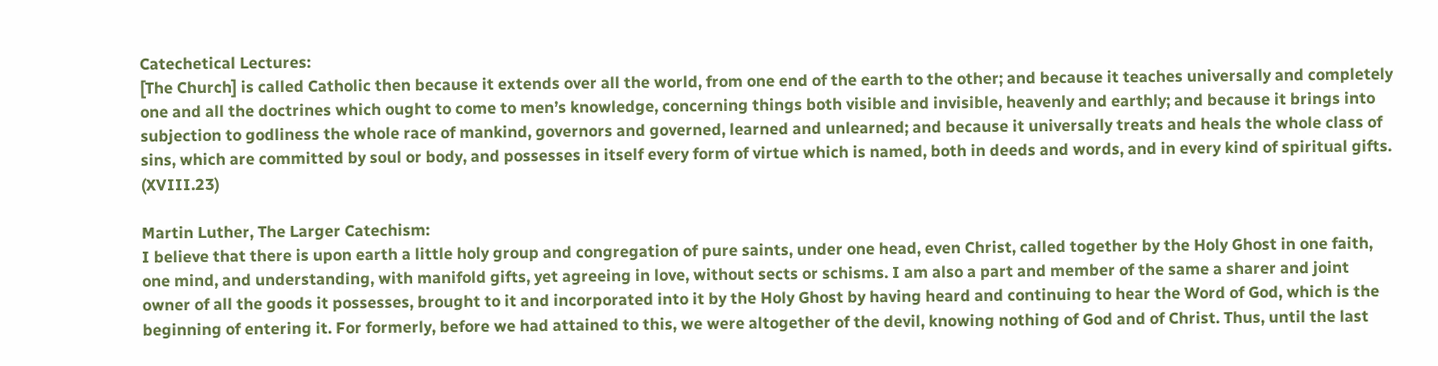Catechetical Lectures:
[The Church] is called Catholic then because it extends over all the world, from one end of the earth to the other; and because it teaches universally and completely one and all the doctrines which ought to come to men’s knowledge, concerning things both visible and invisible, heavenly and earthly; and because it brings into subjection to godliness the whole race of mankind, governors and governed, learned and unlearned; and because it universally treats and heals the whole class of sins, which are committed by soul or body, and possesses in itself every form of virtue which is named, both in deeds and words, and in every kind of spiritual gifts. (XVIII.23)

Martin Luther, The Larger Catechism:
I believe that there is upon earth a little holy group and congregation of pure saints, under one head, even Christ, called together by the Holy Ghost in one faith, one mind, and understanding, with manifold gifts, yet agreeing in love, without sects or schisms. I am also a part and member of the same a sharer and joint owner of all the goods it possesses, brought to it and incorporated into it by the Holy Ghost by having heard and continuing to hear the Word of God, which is the beginning of entering it. For formerly, before we had attained to this, we were altogether of the devil, knowing nothing of God and of Christ. Thus, until the last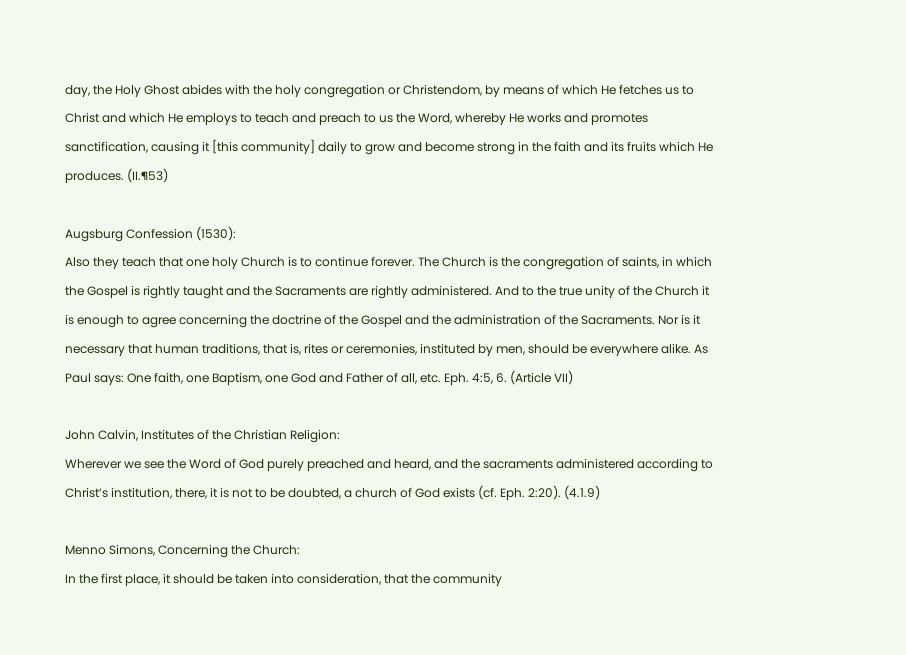day, the Holy Ghost abides with the holy congregation or Christendom, by means of which He fetches us to Christ and which He employs to teach and preach to us the Word, whereby He works and promotes sanctification, causing it [this community] daily to grow and become strong in the faith and its fruits which He produces. (II.¶53)

Augsburg Confession (1530):
Also they teach that one holy Church is to continue forever. The Church is the congregation of saints, in which the Gospel is rightly taught and the Sacraments are rightly administered. And to the true unity of the Church it is enough to agree concerning the doctrine of the Gospel and the administration of the Sacraments. Nor is it necessary that human traditions, that is, rites or ceremonies, instituted by men, should be everywhere alike. As Paul says: One faith, one Baptism, one God and Father of all, etc. Eph. 4:5, 6. (Article VII)

John Calvin, Institutes of the Christian Religion:
Wherever we see the Word of God purely preached and heard, and the sacraments administered according to Christ’s institution, there, it is not to be doubted, a church of God exists (cf. Eph. 2:20). (4.1.9)

Menno Simons, Concerning the Church:
In the first place, it should be taken into consideration, that the community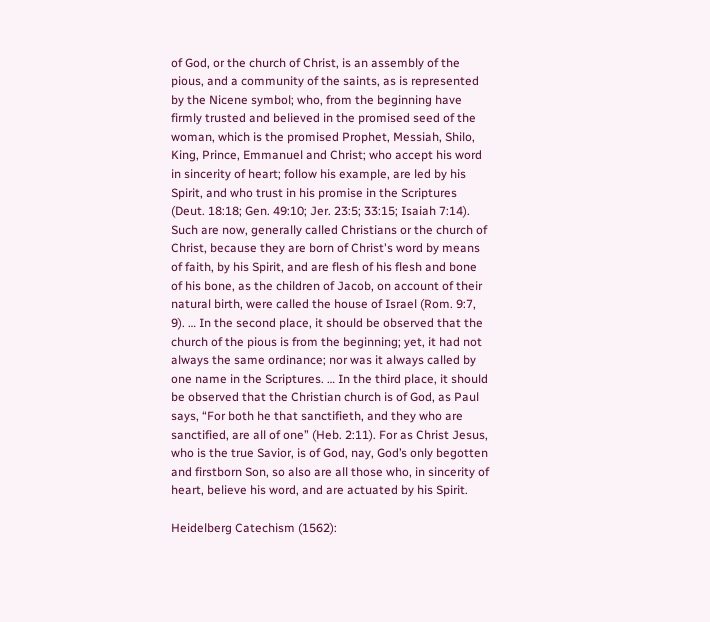of God, or the church of Christ, is an assembly of the pious, and a community of the saints, as is represented by the Nicene symbol; who, from the beginning have firmly trusted and believed in the promised seed of the woman, which is the promised Prophet, Messiah, Shilo, King, Prince, Emmanuel and Christ; who accept his word in sincerity of heart; follow his example, are led by his Spirit, and who trust in his promise in the Scriptures (Deut. 18:18; Gen. 49:10; Jer. 23:5; 33:15; Isaiah 7:14). Such are now, generally called Christians or the church of Christ, because they are born of Christ's word by means of faith, by his Spirit, and are flesh of his flesh and bone of his bone, as the children of Jacob, on account of their natural birth, were called the house of Israel (Rom. 9:7, 9). … In the second place, it should be observed that the church of the pious is from the beginning; yet, it had not always the same ordinance; nor was it always called by one name in the Scriptures. … In the third place, it should be observed that the Christian church is of God, as Paul says, “For both he that sanctifieth, and they who are sanctified, are all of one” (Heb. 2:11). For as Christ Jesus, who is the true Savior, is of God, nay, God’s only begotten and firstborn Son, so also are all those who, in sincerity of heart, believe his word, and are actuated by his Spirit.

Heidelberg Catechism (1562):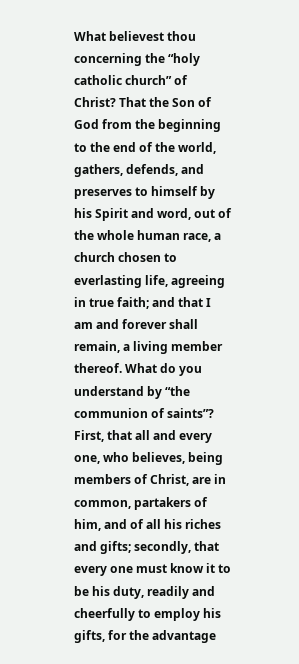What believest thou concerning the “holy catholic church” of Christ? That the Son of God from the beginning to the end of the world, gathers, defends, and preserves to himself by his Spirit and word, out of the whole human race, a church chosen to everlasting life, agreeing in true faith; and that I am and forever shall remain, a living member thereof. What do you understand by “the communion of saints”? First, that all and every one, who believes, being members of Christ, are in common, partakers of him, and of all his riches and gifts; secondly, that every one must know it to be his duty, readily and cheerfully to employ his gifts, for the advantage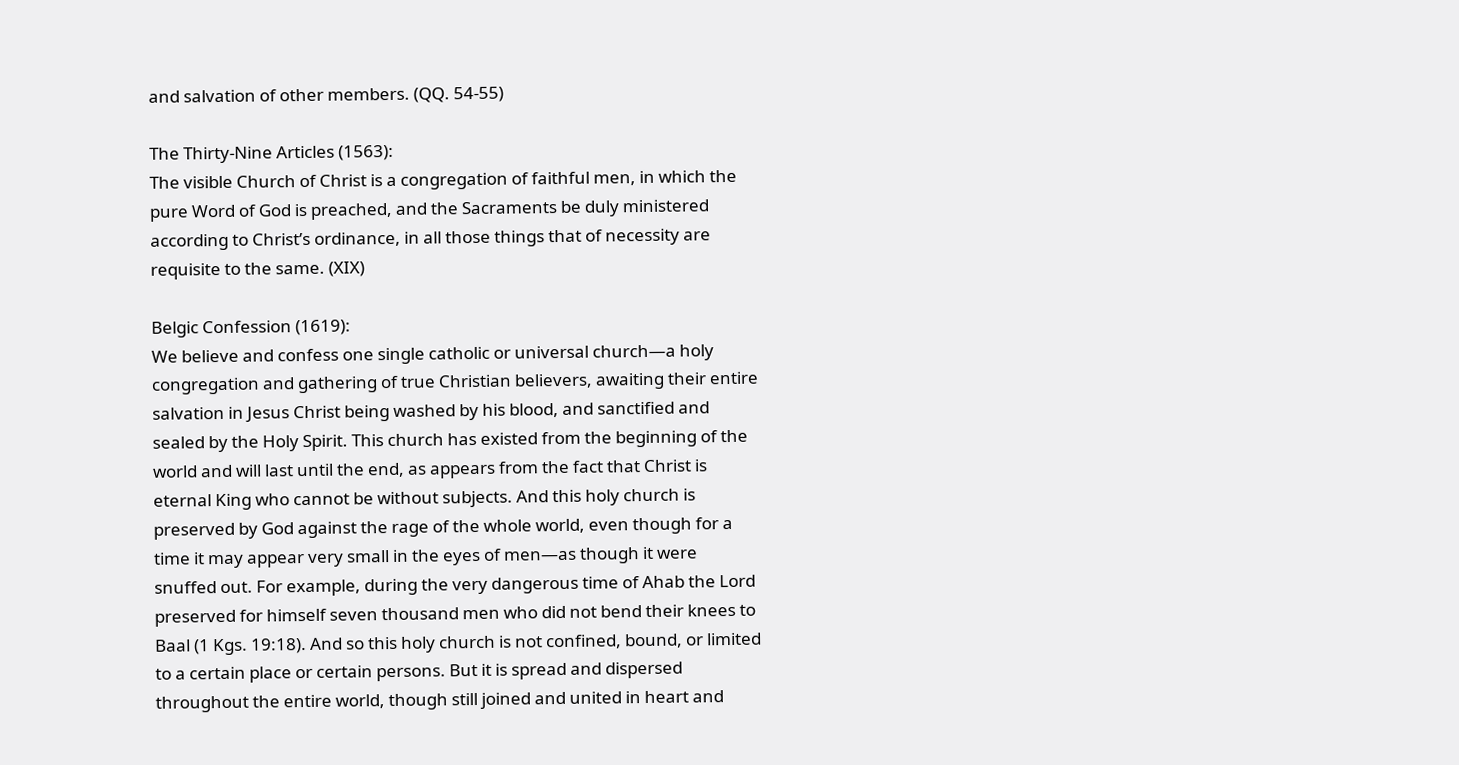and salvation of other members. (QQ. 54-55)

The Thirty-Nine Articles (1563):
The visible Church of Christ is a congregation of faithful men, in which the pure Word of God is preached, and the Sacraments be duly ministered according to Christ’s ordinance, in all those things that of necessity are requisite to the same. (XIX)

Belgic Confession (1619):
We believe and confess one single catholic or universal church—a holy congregation and gathering of true Christian believers, awaiting their entire salvation in Jesus Christ being washed by his blood, and sanctified and sealed by the Holy Spirit. This church has existed from the beginning of the world and will last until the end, as appears from the fact that Christ is eternal King who cannot be without subjects. And this holy church is preserved by God against the rage of the whole world, even though for a time it may appear very small in the eyes of men—as though it were snuffed out. For example, during the very dangerous time of Ahab the Lord preserved for himself seven thousand men who did not bend their knees to Baal (1 Kgs. 19:18). And so this holy church is not confined, bound, or limited to a certain place or certain persons. But it is spread and dispersed throughout the entire world, though still joined and united in heart and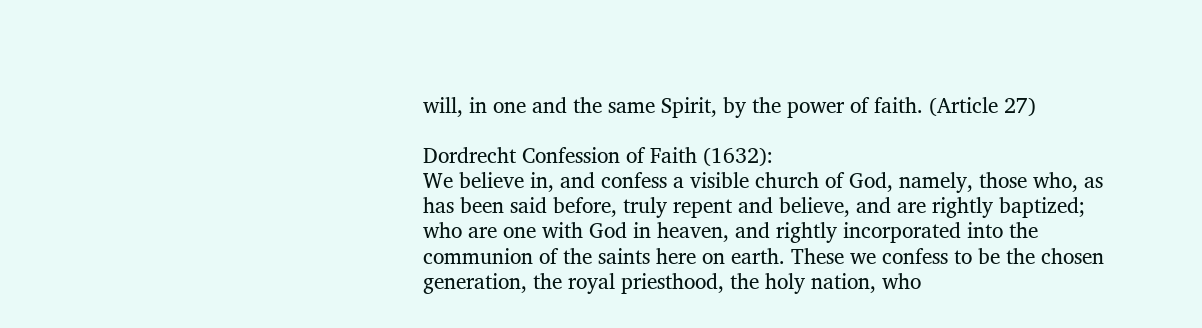will, in one and the same Spirit, by the power of faith. (Article 27)

Dordrecht Confession of Faith (1632):
We believe in, and confess a visible church of God, namely, those who, as has been said before, truly repent and believe, and are rightly baptized; who are one with God in heaven, and rightly incorporated into the communion of the saints here on earth. These we confess to be the chosen generation, the royal priesthood, the holy nation, who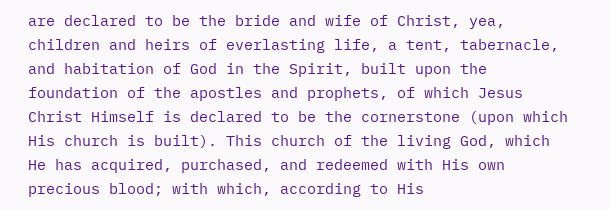are declared to be the bride and wife of Christ, yea, children and heirs of everlasting life, a tent, tabernacle, and habitation of God in the Spirit, built upon the foundation of the apostles and prophets, of which Jesus Christ Himself is declared to be the cornerstone (upon which His church is built). This church of the living God, which He has acquired, purchased, and redeemed with His own precious blood; with which, according to His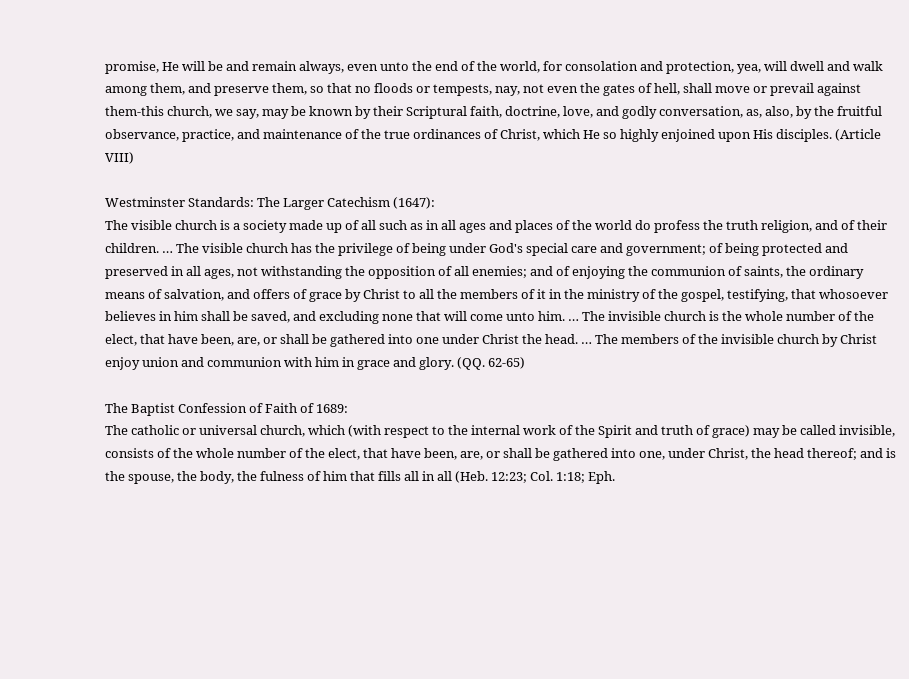promise, He will be and remain always, even unto the end of the world, for consolation and protection, yea, will dwell and walk among them, and preserve them, so that no floods or tempests, nay, not even the gates of hell, shall move or prevail against them-this church, we say, may be known by their Scriptural faith, doctrine, love, and godly conversation, as, also, by the fruitful observance, practice, and maintenance of the true ordinances of Christ, which He so highly enjoined upon His disciples. (Article VIII)

Westminster Standards: The Larger Catechism (1647):
The visible church is a society made up of all such as in all ages and places of the world do profess the truth religion, and of their children. … The visible church has the privilege of being under God's special care and government; of being protected and preserved in all ages, not withstanding the opposition of all enemies; and of enjoying the communion of saints, the ordinary means of salvation, and offers of grace by Christ to all the members of it in the ministry of the gospel, testifying, that whosoever believes in him shall be saved, and excluding none that will come unto him. … The invisible church is the whole number of the elect, that have been, are, or shall be gathered into one under Christ the head. … The members of the invisible church by Christ enjoy union and communion with him in grace and glory. (QQ. 62-65)

The Baptist Confession of Faith of 1689:
The catholic or universal church, which (with respect to the internal work of the Spirit and truth of grace) may be called invisible, consists of the whole number of the elect, that have been, are, or shall be gathered into one, under Christ, the head thereof; and is the spouse, the body, the fulness of him that fills all in all (Heb. 12:23; Col. 1:18; Eph.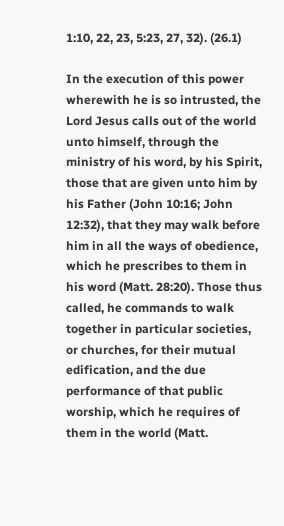1:10, 22, 23, 5:23, 27, 32). (26.1)

In the execution of this power wherewith he is so intrusted, the Lord Jesus calls out of the world unto himself, through the ministry of his word, by his Spirit, those that are given unto him by his Father (John 10:16; John 12:32), that they may walk before him in all the ways of obedience, which he prescribes to them in his word (Matt. 28:20). Those thus called, he commands to walk together in particular societies, or churches, for their mutual edification, and the due performance of that public worship, which he requires of them in the world (Matt.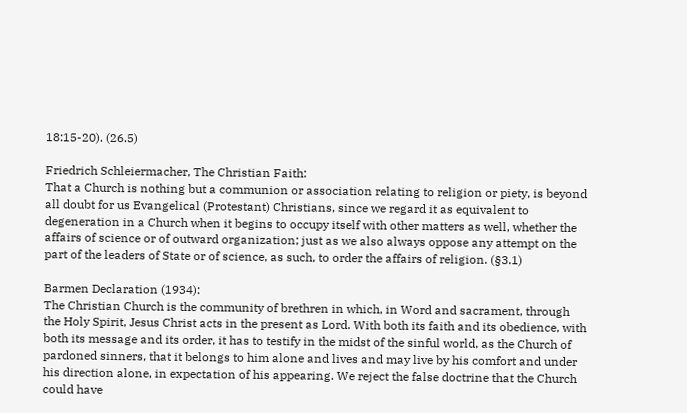18:15-20). (26.5)

Friedrich Schleiermacher, The Christian Faith:
That a Church is nothing but a communion or association relating to religion or piety, is beyond all doubt for us Evangelical (Protestant) Christians, since we regard it as equivalent to degeneration in a Church when it begins to occupy itself with other matters as well, whether the affairs of science or of outward organization; just as we also always oppose any attempt on the part of the leaders of State or of science, as such, to order the affairs of religion. (§3.1)

Barmen Declaration (1934):
The Christian Church is the community of brethren in which, in Word and sacrament, through the Holy Spirit, Jesus Christ acts in the present as Lord. With both its faith and its obedience, with both its message and its order, it has to testify in the midst of the sinful world, as the Church of pardoned sinners, that it belongs to him alone and lives and may live by his comfort and under his direction alone, in expectation of his appearing. We reject the false doctrine that the Church could have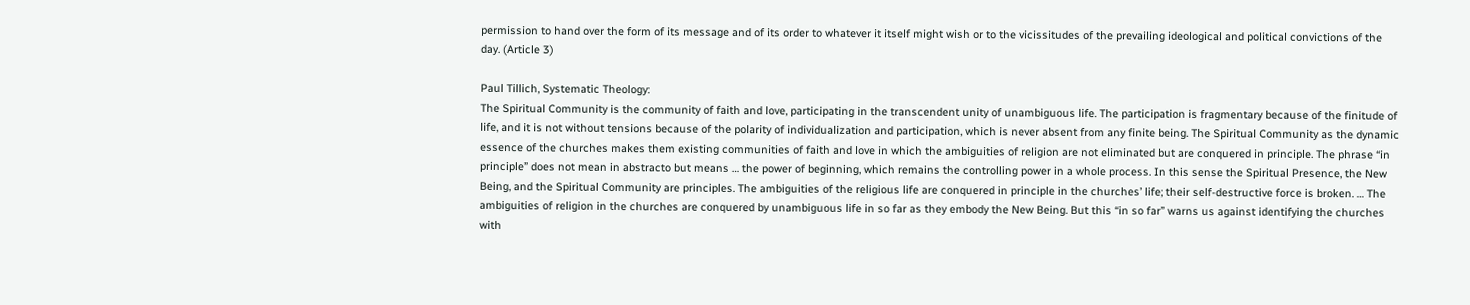permission to hand over the form of its message and of its order to whatever it itself might wish or to the vicissitudes of the prevailing ideological and political convictions of the day. (Article 3)

Paul Tillich, Systematic Theology:
The Spiritual Community is the community of faith and love, participating in the transcendent unity of unambiguous life. The participation is fragmentary because of the finitude of life, and it is not without tensions because of the polarity of individualization and participation, which is never absent from any finite being. The Spiritual Community as the dynamic essence of the churches makes them existing communities of faith and love in which the ambiguities of religion are not eliminated but are conquered in principle. The phrase “in principle” does not mean in abstracto but means … the power of beginning, which remains the controlling power in a whole process. In this sense the Spiritual Presence, the New Being, and the Spiritual Community are principles. The ambiguities of the religious life are conquered in principle in the churches’ life; their self-destructive force is broken. … The ambiguities of religion in the churches are conquered by unambiguous life in so far as they embody the New Being. But this “in so far” warns us against identifying the churches with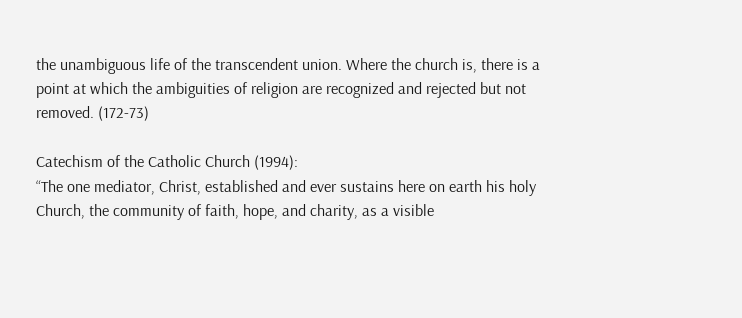the unambiguous life of the transcendent union. Where the church is, there is a point at which the ambiguities of religion are recognized and rejected but not removed. (172-73)

Catechism of the Catholic Church (1994):
“The one mediator, Christ, established and ever sustains here on earth his holy Church, the community of faith, hope, and charity, as a visible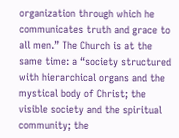organization through which he communicates truth and grace to all men.” The Church is at the same time: a “society structured with hierarchical organs and the mystical body of Christ; the visible society and the spiritual community; the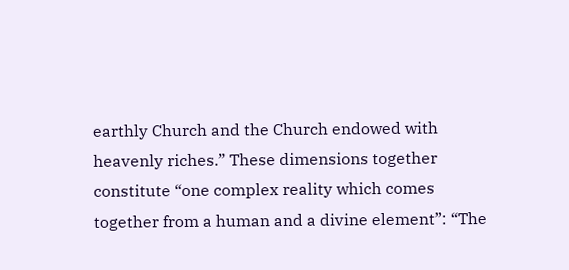earthly Church and the Church endowed with heavenly riches.” These dimensions together constitute “one complex reality which comes together from a human and a divine element”: “The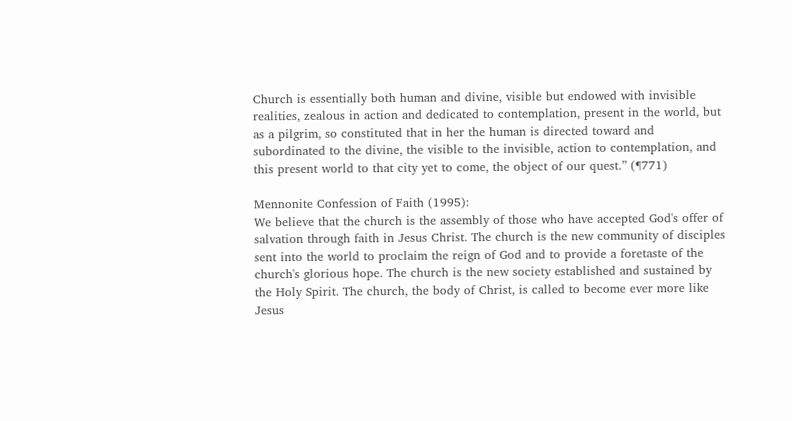Church is essentially both human and divine, visible but endowed with invisible realities, zealous in action and dedicated to contemplation, present in the world, but as a pilgrim, so constituted that in her the human is directed toward and subordinated to the divine, the visible to the invisible, action to contemplation, and this present world to that city yet to come, the object of our quest.” (¶771)

Mennonite Confession of Faith (1995):
We believe that the church is the assembly of those who have accepted God's offer of salvation through faith in Jesus Christ. The church is the new community of disciples sent into the world to proclaim the reign of God and to provide a foretaste of the church's glorious hope. The church is the new society established and sustained by the Holy Spirit. The church, the body of Christ, is called to become ever more like Jesus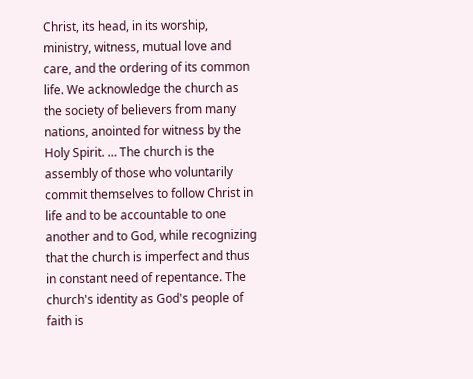Christ, its head, in its worship, ministry, witness, mutual love and care, and the ordering of its common life. We acknowledge the church as the society of believers from many nations, anointed for witness by the Holy Spirit. … The church is the assembly of those who voluntarily commit themselves to follow Christ in life and to be accountable to one another and to God, while recognizing that the church is imperfect and thus in constant need of repentance. The church's identity as God's people of faith is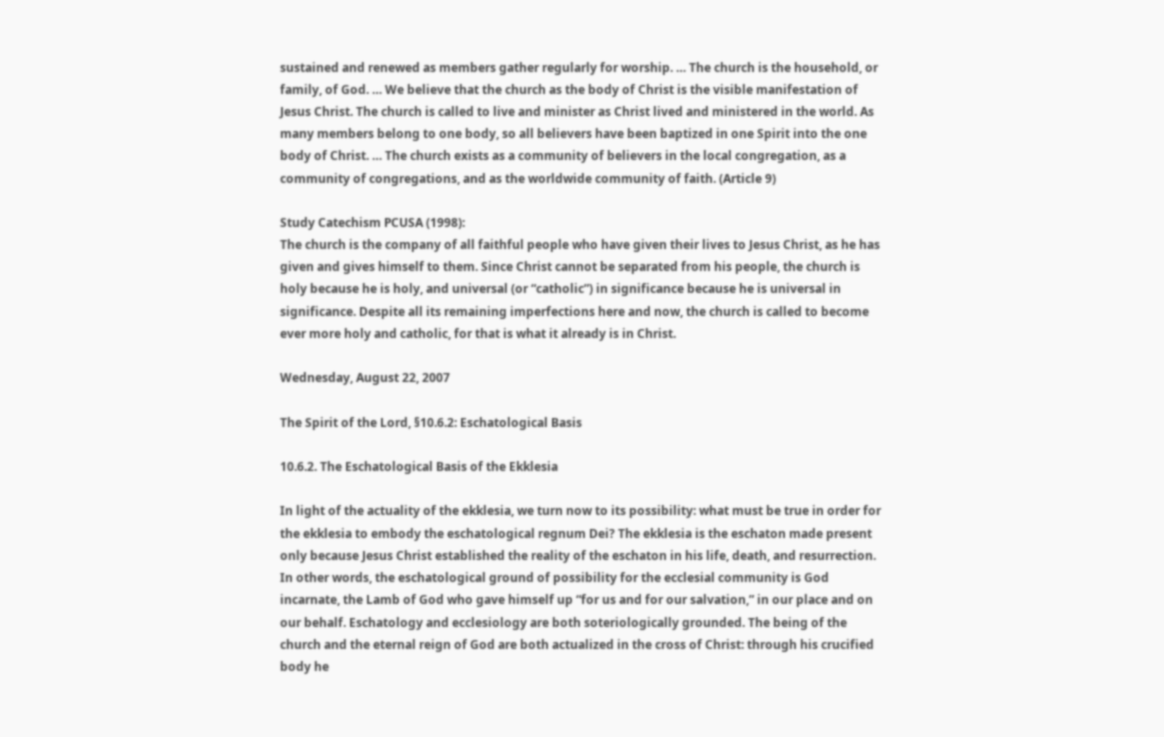sustained and renewed as members gather regularly for worship. … The church is the household, or family, of God. … We believe that the church as the body of Christ is the visible manifestation of Jesus Christ. The church is called to live and minister as Christ lived and ministered in the world. As many members belong to one body, so all believers have been baptized in one Spirit into the one body of Christ. … The church exists as a community of believers in the local congregation, as a community of congregations, and as the worldwide community of faith. (Article 9)

Study Catechism PCUSA (1998):
The church is the company of all faithful people who have given their lives to Jesus Christ, as he has given and gives himself to them. Since Christ cannot be separated from his people, the church is holy because he is holy, and universal (or “catholic”) in significance because he is universal in significance. Despite all its remaining imperfections here and now, the church is called to become ever more holy and catholic, for that is what it already is in Christ.

Wednesday, August 22, 2007

The Spirit of the Lord, §10.6.2: Eschatological Basis

10.6.2. The Eschatological Basis of the Ekklesia

In light of the actuality of the ekklesia, we turn now to its possibility: what must be true in order for the ekklesia to embody the eschatological regnum Dei? The ekklesia is the eschaton made present only because Jesus Christ established the reality of the eschaton in his life, death, and resurrection. In other words, the eschatological ground of possibility for the ecclesial community is God incarnate, the Lamb of God who gave himself up “for us and for our salvation,” in our place and on our behalf. Eschatology and ecclesiology are both soteriologically grounded. The being of the church and the eternal reign of God are both actualized in the cross of Christ: through his crucified body he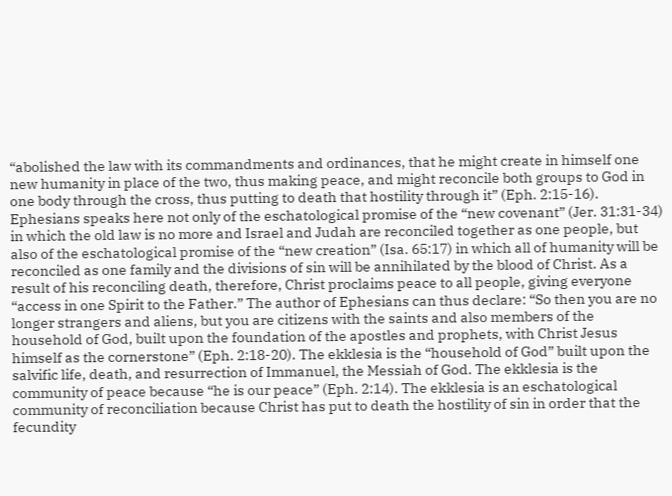“abolished the law with its commandments and ordinances, that he might create in himself one new humanity in place of the two, thus making peace, and might reconcile both groups to God in one body through the cross, thus putting to death that hostility through it” (Eph. 2:15-16). Ephesians speaks here not only of the eschatological promise of the “new covenant” (Jer. 31:31-34) in which the old law is no more and Israel and Judah are reconciled together as one people, but also of the eschatological promise of the “new creation” (Isa. 65:17) in which all of humanity will be reconciled as one family and the divisions of sin will be annihilated by the blood of Christ. As a result of his reconciling death, therefore, Christ proclaims peace to all people, giving everyone “access in one Spirit to the Father.” The author of Ephesians can thus declare: “So then you are no longer strangers and aliens, but you are citizens with the saints and also members of the household of God, built upon the foundation of the apostles and prophets, with Christ Jesus himself as the cornerstone” (Eph. 2:18-20). The ekklesia is the “household of God” built upon the salvific life, death, and resurrection of Immanuel, the Messiah of God. The ekklesia is the community of peace because “he is our peace” (Eph. 2:14). The ekklesia is an eschatological community of reconciliation because Christ has put to death the hostility of sin in order that the fecundity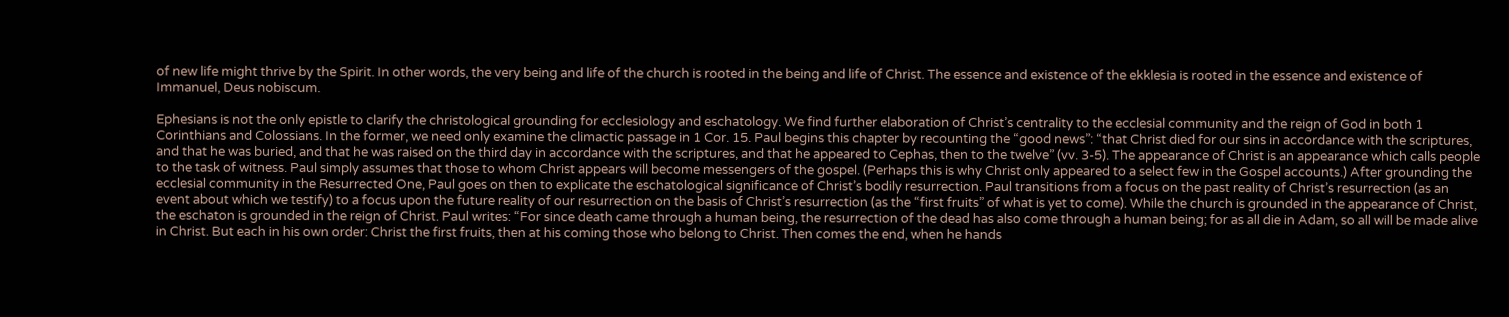of new life might thrive by the Spirit. In other words, the very being and life of the church is rooted in the being and life of Christ. The essence and existence of the ekklesia is rooted in the essence and existence of Immanuel, Deus nobiscum.

Ephesians is not the only epistle to clarify the christological grounding for ecclesiology and eschatology. We find further elaboration of Christ’s centrality to the ecclesial community and the reign of God in both 1 Corinthians and Colossians. In the former, we need only examine the climactic passage in 1 Cor. 15. Paul begins this chapter by recounting the “good news”: “that Christ died for our sins in accordance with the scriptures, and that he was buried, and that he was raised on the third day in accordance with the scriptures, and that he appeared to Cephas, then to the twelve” (vv. 3-5). The appearance of Christ is an appearance which calls people to the task of witness. Paul simply assumes that those to whom Christ appears will become messengers of the gospel. (Perhaps this is why Christ only appeared to a select few in the Gospel accounts.) After grounding the ecclesial community in the Resurrected One, Paul goes on then to explicate the eschatological significance of Christ’s bodily resurrection. Paul transitions from a focus on the past reality of Christ’s resurrection (as an event about which we testify) to a focus upon the future reality of our resurrection on the basis of Christ’s resurrection (as the “first fruits” of what is yet to come). While the church is grounded in the appearance of Christ, the eschaton is grounded in the reign of Christ. Paul writes: “For since death came through a human being, the resurrection of the dead has also come through a human being; for as all die in Adam, so all will be made alive in Christ. But each in his own order: Christ the first fruits, then at his coming those who belong to Christ. Then comes the end, when he hands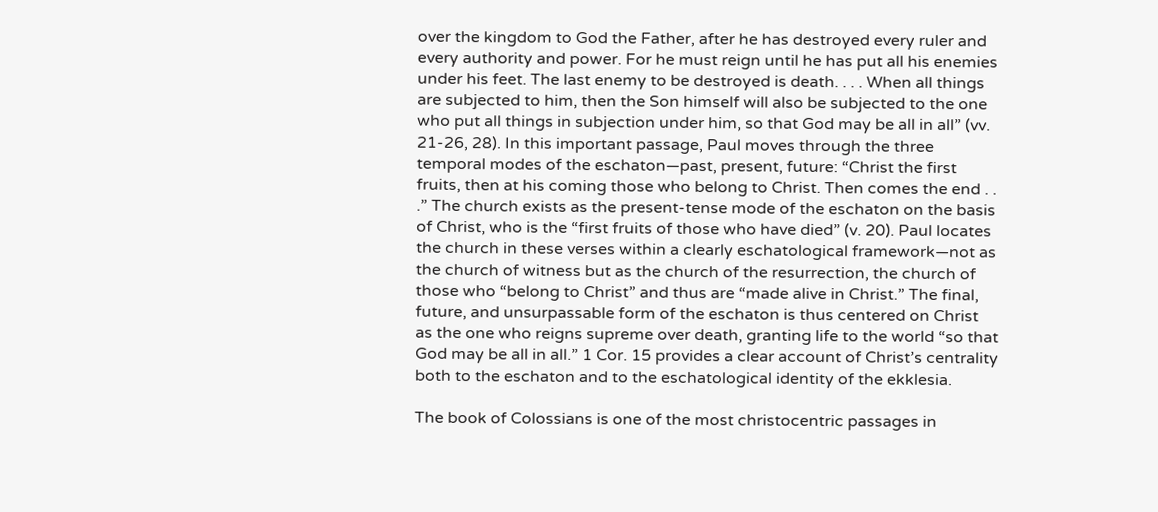over the kingdom to God the Father, after he has destroyed every ruler and every authority and power. For he must reign until he has put all his enemies under his feet. The last enemy to be destroyed is death. . . . When all things are subjected to him, then the Son himself will also be subjected to the one who put all things in subjection under him, so that God may be all in all” (vv. 21-26, 28). In this important passage, Paul moves through the three temporal modes of the eschaton—past, present, future: “Christ the first fruits, then at his coming those who belong to Christ. Then comes the end . . .” The church exists as the present-tense mode of the eschaton on the basis of Christ, who is the “first fruits of those who have died” (v. 20). Paul locates the church in these verses within a clearly eschatological framework—not as the church of witness but as the church of the resurrection, the church of those who “belong to Christ” and thus are “made alive in Christ.” The final, future, and unsurpassable form of the eschaton is thus centered on Christ as the one who reigns supreme over death, granting life to the world “so that God may be all in all.” 1 Cor. 15 provides a clear account of Christ’s centrality both to the eschaton and to the eschatological identity of the ekklesia.

The book of Colossians is one of the most christocentric passages in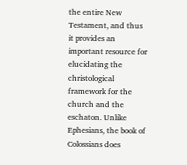the entire New Testament, and thus it provides an important resource for elucidating the christological framework for the church and the eschaton. Unlike Ephesians, the book of Colossians does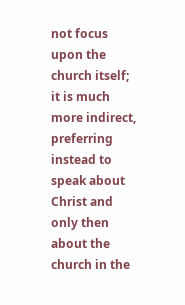not focus upon the church itself; it is much more indirect, preferring instead to speak about Christ and only then about the church in the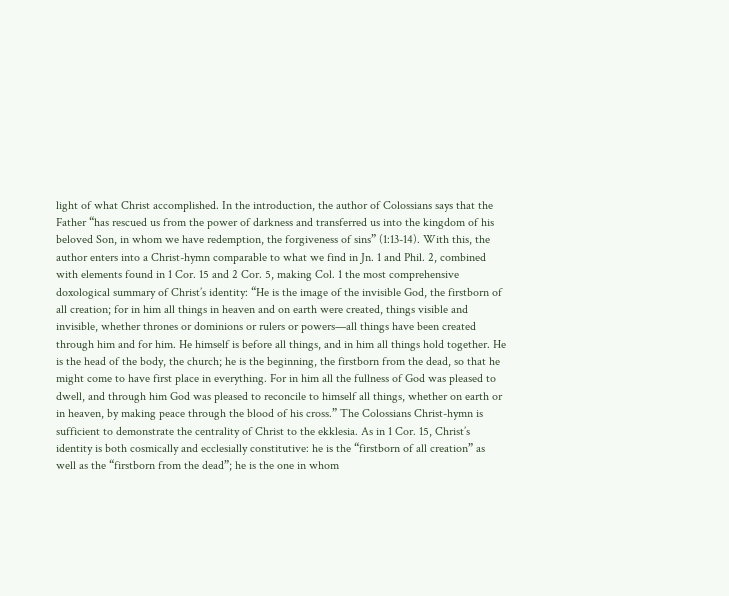light of what Christ accomplished. In the introduction, the author of Colossians says that the Father “has rescued us from the power of darkness and transferred us into the kingdom of his beloved Son, in whom we have redemption, the forgiveness of sins” (1:13-14). With this, the author enters into a Christ-hymn comparable to what we find in Jn. 1 and Phil. 2, combined with elements found in 1 Cor. 15 and 2 Cor. 5, making Col. 1 the most comprehensive doxological summary of Christ’s identity: “He is the image of the invisible God, the firstborn of all creation; for in him all things in heaven and on earth were created, things visible and invisible, whether thrones or dominions or rulers or powers—all things have been created through him and for him. He himself is before all things, and in him all things hold together. He is the head of the body, the church; he is the beginning, the firstborn from the dead, so that he might come to have first place in everything. For in him all the fullness of God was pleased to dwell, and through him God was pleased to reconcile to himself all things, whether on earth or in heaven, by making peace through the blood of his cross.” The Colossians Christ-hymn is sufficient to demonstrate the centrality of Christ to the ekklesia. As in 1 Cor. 15, Christ’s identity is both cosmically and ecclesially constitutive: he is the “firstborn of all creation” as well as the “firstborn from the dead”; he is the one in whom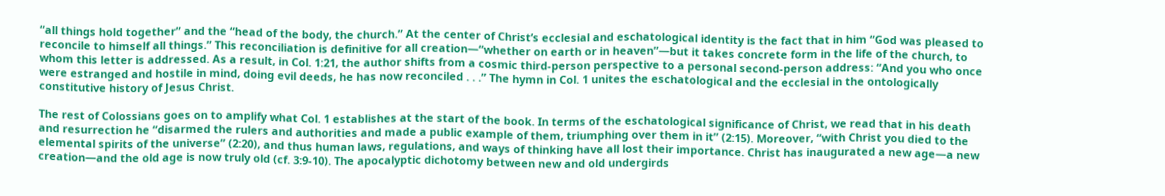“all things hold together” and the “head of the body, the church.” At the center of Christ’s ecclesial and eschatological identity is the fact that in him “God was pleased to reconcile to himself all things.” This reconciliation is definitive for all creation—“whether on earth or in heaven”—but it takes concrete form in the life of the church, to whom this letter is addressed. As a result, in Col. 1:21, the author shifts from a cosmic third-person perspective to a personal second-person address: “And you who once were estranged and hostile in mind, doing evil deeds, he has now reconciled . . .” The hymn in Col. 1 unites the eschatological and the ecclesial in the ontologically constitutive history of Jesus Christ.

The rest of Colossians goes on to amplify what Col. 1 establishes at the start of the book. In terms of the eschatological significance of Christ, we read that in his death and resurrection he “disarmed the rulers and authorities and made a public example of them, triumphing over them in it” (2:15). Moreover, “with Christ you died to the elemental spirits of the universe” (2:20), and thus human laws, regulations, and ways of thinking have all lost their importance. Christ has inaugurated a new age—a new creation—and the old age is now truly old (cf. 3:9-10). The apocalyptic dichotomy between new and old undergirds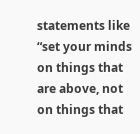statements like “set your minds on things that are above, not on things that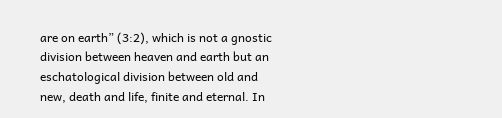are on earth” (3:2), which is not a gnostic division between heaven and earth but an eschatological division between old and new, death and life, finite and eternal. In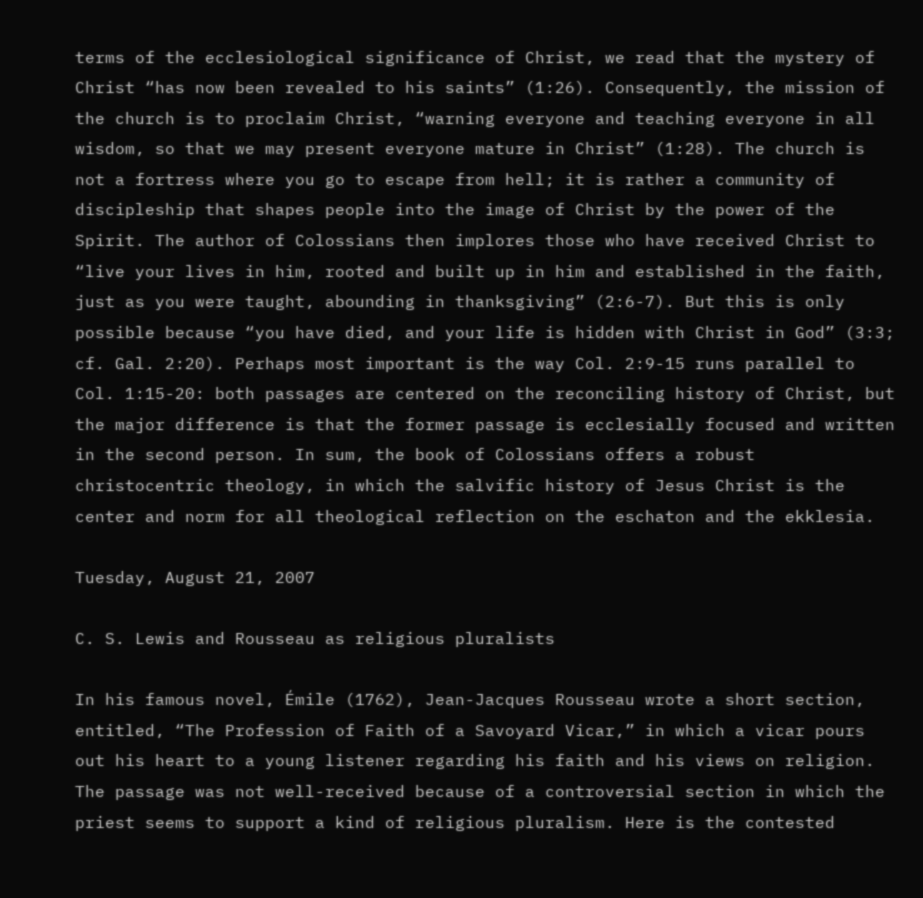terms of the ecclesiological significance of Christ, we read that the mystery of Christ “has now been revealed to his saints” (1:26). Consequently, the mission of the church is to proclaim Christ, “warning everyone and teaching everyone in all wisdom, so that we may present everyone mature in Christ” (1:28). The church is not a fortress where you go to escape from hell; it is rather a community of discipleship that shapes people into the image of Christ by the power of the Spirit. The author of Colossians then implores those who have received Christ to “live your lives in him, rooted and built up in him and established in the faith, just as you were taught, abounding in thanksgiving” (2:6-7). But this is only possible because “you have died, and your life is hidden with Christ in God” (3:3; cf. Gal. 2:20). Perhaps most important is the way Col. 2:9-15 runs parallel to Col. 1:15-20: both passages are centered on the reconciling history of Christ, but the major difference is that the former passage is ecclesially focused and written in the second person. In sum, the book of Colossians offers a robust christocentric theology, in which the salvific history of Jesus Christ is the center and norm for all theological reflection on the eschaton and the ekklesia.

Tuesday, August 21, 2007

C. S. Lewis and Rousseau as religious pluralists

In his famous novel, Émile (1762), Jean-Jacques Rousseau wrote a short section, entitled, “The Profession of Faith of a Savoyard Vicar,” in which a vicar pours out his heart to a young listener regarding his faith and his views on religion. The passage was not well-received because of a controversial section in which the priest seems to support a kind of religious pluralism. Here is the contested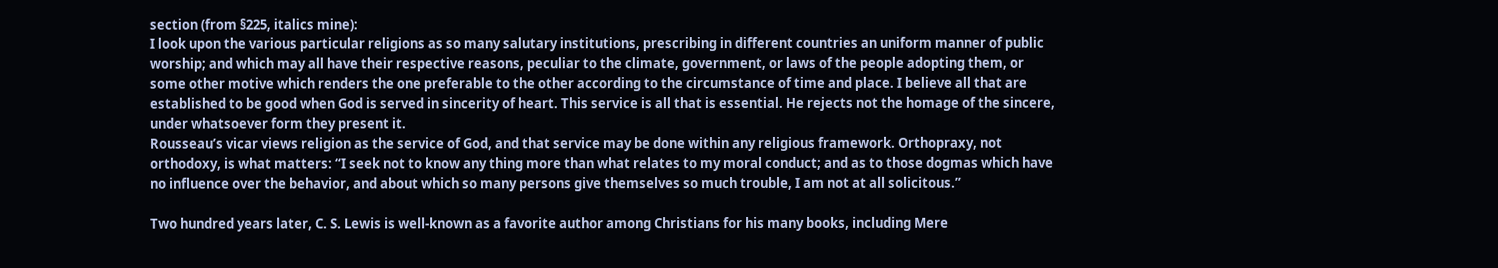section (from §225, italics mine):
I look upon the various particular religions as so many salutary institutions, prescribing in different countries an uniform manner of public worship; and which may all have their respective reasons, peculiar to the climate, government, or laws of the people adopting them, or some other motive which renders the one preferable to the other according to the circumstance of time and place. I believe all that are established to be good when God is served in sincerity of heart. This service is all that is essential. He rejects not the homage of the sincere, under whatsoever form they present it.
Rousseau’s vicar views religion as the service of God, and that service may be done within any religious framework. Orthopraxy, not orthodoxy, is what matters: “I seek not to know any thing more than what relates to my moral conduct; and as to those dogmas which have no influence over the behavior, and about which so many persons give themselves so much trouble, I am not at all solicitous.”

Two hundred years later, C. S. Lewis is well-known as a favorite author among Christians for his many books, including Mere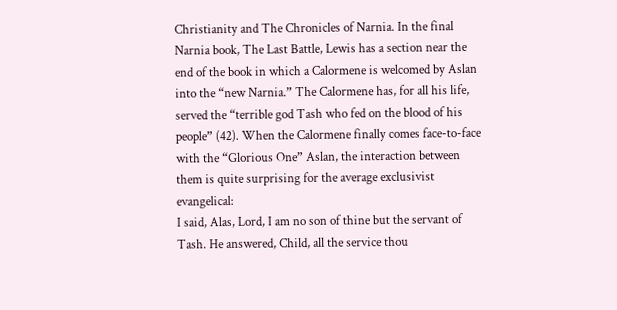Christianity and The Chronicles of Narnia. In the final Narnia book, The Last Battle, Lewis has a section near the end of the book in which a Calormene is welcomed by Aslan into the “new Narnia.” The Calormene has, for all his life, served the “terrible god Tash who fed on the blood of his people” (42). When the Calormene finally comes face-to-face with the “Glorious One” Aslan, the interaction between them is quite surprising for the average exclusivist evangelical:
I said, Alas, Lord, I am no son of thine but the servant of Tash. He answered, Child, all the service thou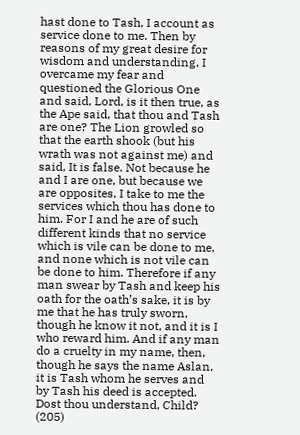hast done to Tash, I account as service done to me. Then by reasons of my great desire for wisdom and understanding, I overcame my fear and questioned the Glorious One and said, Lord, is it then true, as the Ape said, that thou and Tash are one? The Lion growled so that the earth shook (but his wrath was not against me) and said, It is false. Not because he and I are one, but because we are opposites, I take to me the services which thou has done to him. For I and he are of such different kinds that no service which is vile can be done to me, and none which is not vile can be done to him. Therefore if any man swear by Tash and keep his oath for the oath’s sake, it is by me that he has truly sworn, though he know it not, and it is I who reward him. And if any man do a cruelty in my name, then, though he says the name Aslan, it is Tash whom he serves and by Tash his deed is accepted. Dost thou understand, Child? (205)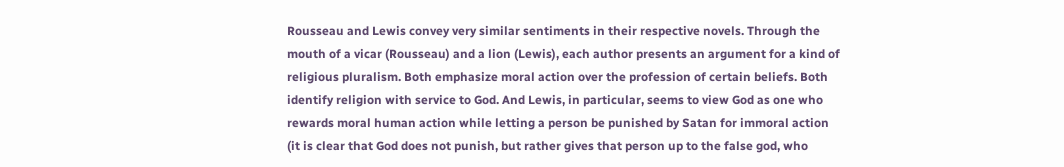Rousseau and Lewis convey very similar sentiments in their respective novels. Through the mouth of a vicar (Rousseau) and a lion (Lewis), each author presents an argument for a kind of religious pluralism. Both emphasize moral action over the profession of certain beliefs. Both identify religion with service to God. And Lewis, in particular, seems to view God as one who rewards moral human action while letting a person be punished by Satan for immoral action (it is clear that God does not punish, but rather gives that person up to the false god, who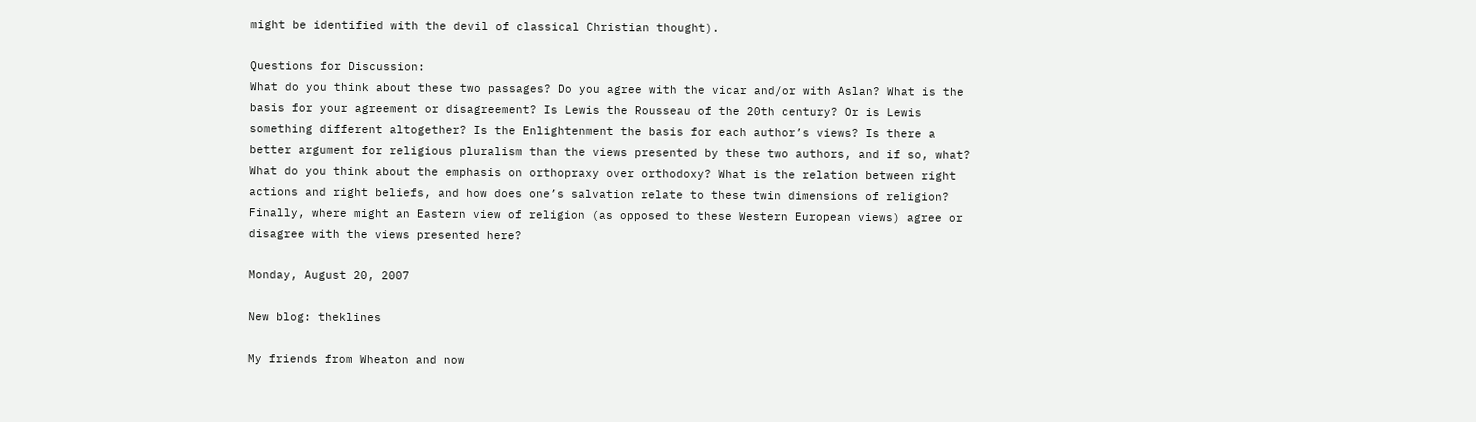might be identified with the devil of classical Christian thought).

Questions for Discussion:
What do you think about these two passages? Do you agree with the vicar and/or with Aslan? What is the basis for your agreement or disagreement? Is Lewis the Rousseau of the 20th century? Or is Lewis something different altogether? Is the Enlightenment the basis for each author’s views? Is there a better argument for religious pluralism than the views presented by these two authors, and if so, what? What do you think about the emphasis on orthopraxy over orthodoxy? What is the relation between right actions and right beliefs, and how does one’s salvation relate to these twin dimensions of religion? Finally, where might an Eastern view of religion (as opposed to these Western European views) agree or disagree with the views presented here?

Monday, August 20, 2007

New blog: theklines

My friends from Wheaton and now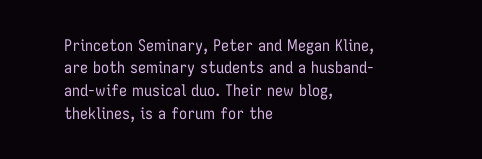Princeton Seminary, Peter and Megan Kline, are both seminary students and a husband-and-wife musical duo. Their new blog, theklines, is a forum for the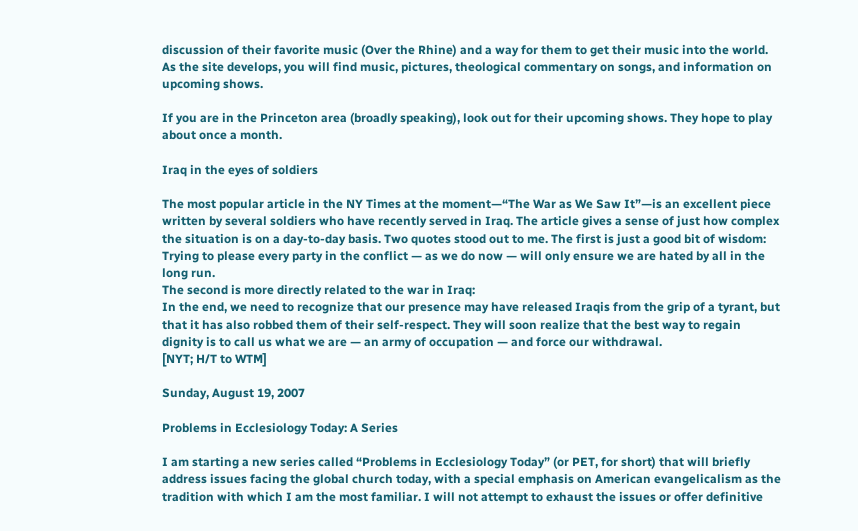discussion of their favorite music (Over the Rhine) and a way for them to get their music into the world. As the site develops, you will find music, pictures, theological commentary on songs, and information on upcoming shows.

If you are in the Princeton area (broadly speaking), look out for their upcoming shows. They hope to play about once a month.

Iraq in the eyes of soldiers

The most popular article in the NY Times at the moment—“The War as We Saw It”—is an excellent piece written by several soldiers who have recently served in Iraq. The article gives a sense of just how complex the situation is on a day-to-day basis. Two quotes stood out to me. The first is just a good bit of wisdom:
Trying to please every party in the conflict — as we do now — will only ensure we are hated by all in the long run.
The second is more directly related to the war in Iraq:
In the end, we need to recognize that our presence may have released Iraqis from the grip of a tyrant, but that it has also robbed them of their self-respect. They will soon realize that the best way to regain dignity is to call us what we are — an army of occupation — and force our withdrawal.
[NYT; H/T to WTM]

Sunday, August 19, 2007

Problems in Ecclesiology Today: A Series

I am starting a new series called “Problems in Ecclesiology Today” (or PET, for short) that will briefly address issues facing the global church today, with a special emphasis on American evangelicalism as the tradition with which I am the most familiar. I will not attempt to exhaust the issues or offer definitive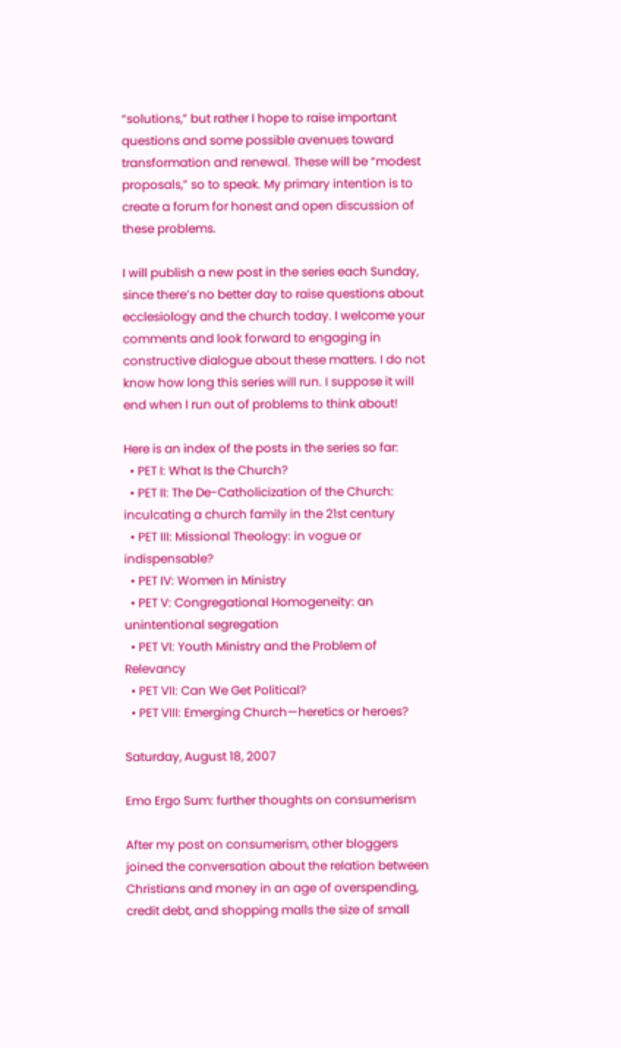“solutions,” but rather I hope to raise important questions and some possible avenues toward transformation and renewal. These will be “modest proposals,” so to speak. My primary intention is to create a forum for honest and open discussion of these problems.

I will publish a new post in the series each Sunday, since there’s no better day to raise questions about ecclesiology and the church today. I welcome your comments and look forward to engaging in constructive dialogue about these matters. I do not know how long this series will run. I suppose it will end when I run out of problems to think about!

Here is an index of the posts in the series so far:
  • PET I: What Is the Church?
  • PET II: The De-Catholicization of the Church: inculcating a church family in the 21st century
  • PET III: Missional Theology: in vogue or indispensable?
  • PET IV: Women in Ministry
  • PET V: Congregational Homogeneity: an unintentional segregation
  • PET VI: Youth Ministry and the Problem of Relevancy
  • PET VII: Can We Get Political?
  • PET VIII: Emerging Church—heretics or heroes?

Saturday, August 18, 2007

Emo Ergo Sum: further thoughts on consumerism

After my post on consumerism, other bloggers joined the conversation about the relation between Christians and money in an age of overspending, credit debt, and shopping malls the size of small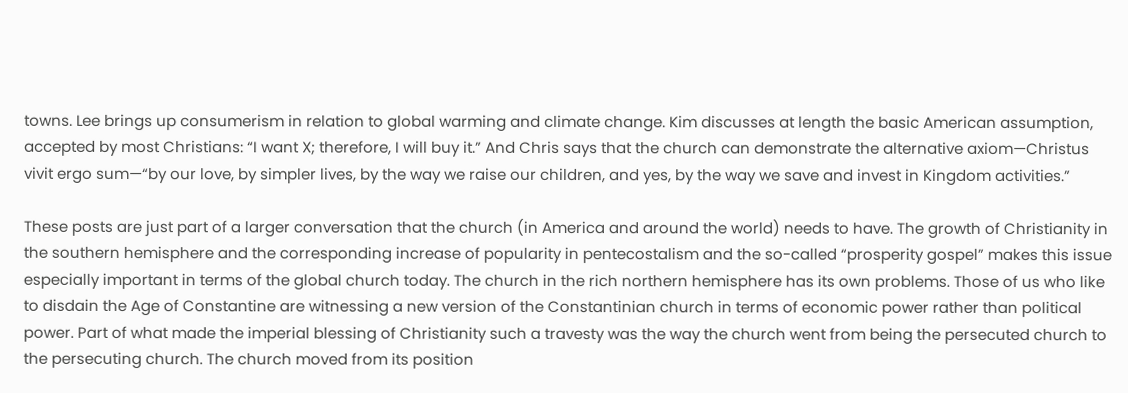towns. Lee brings up consumerism in relation to global warming and climate change. Kim discusses at length the basic American assumption, accepted by most Christians: “I want X; therefore, I will buy it.” And Chris says that the church can demonstrate the alternative axiom—Christus vivit ergo sum—“by our love, by simpler lives, by the way we raise our children, and yes, by the way we save and invest in Kingdom activities.”

These posts are just part of a larger conversation that the church (in America and around the world) needs to have. The growth of Christianity in the southern hemisphere and the corresponding increase of popularity in pentecostalism and the so-called “prosperity gospel” makes this issue especially important in terms of the global church today. The church in the rich northern hemisphere has its own problems. Those of us who like to disdain the Age of Constantine are witnessing a new version of the Constantinian church in terms of economic power rather than political power. Part of what made the imperial blessing of Christianity such a travesty was the way the church went from being the persecuted church to the persecuting church. The church moved from its position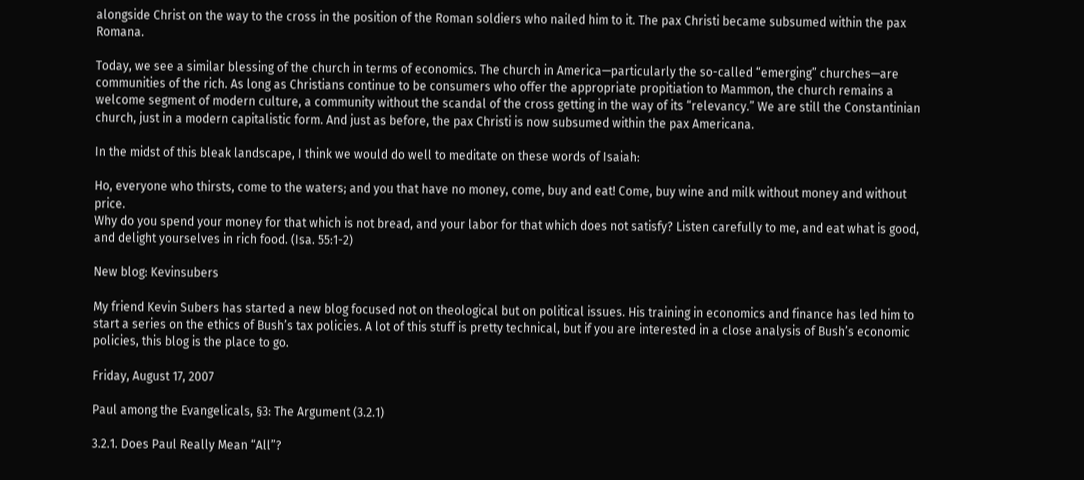alongside Christ on the way to the cross in the position of the Roman soldiers who nailed him to it. The pax Christi became subsumed within the pax Romana.

Today, we see a similar blessing of the church in terms of economics. The church in America—particularly the so-called “emerging” churches—are communities of the rich. As long as Christians continue to be consumers who offer the appropriate propitiation to Mammon, the church remains a welcome segment of modern culture, a community without the scandal of the cross getting in the way of its “relevancy.” We are still the Constantinian church, just in a modern capitalistic form. And just as before, the pax Christi is now subsumed within the pax Americana.

In the midst of this bleak landscape, I think we would do well to meditate on these words of Isaiah:

Ho, everyone who thirsts, come to the waters; and you that have no money, come, buy and eat! Come, buy wine and milk without money and without price.
Why do you spend your money for that which is not bread, and your labor for that which does not satisfy? Listen carefully to me, and eat what is good, and delight yourselves in rich food. (Isa. 55:1-2)

New blog: Kevinsubers

My friend Kevin Subers has started a new blog focused not on theological but on political issues. His training in economics and finance has led him to start a series on the ethics of Bush’s tax policies. A lot of this stuff is pretty technical, but if you are interested in a close analysis of Bush’s economic policies, this blog is the place to go.

Friday, August 17, 2007

Paul among the Evangelicals, §3: The Argument (3.2.1)

3.2.1. Does Paul Really Mean “All”?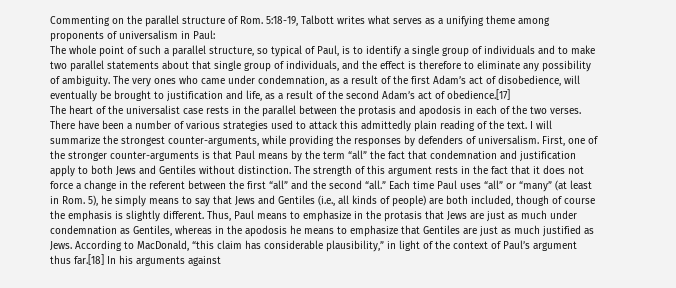Commenting on the parallel structure of Rom. 5:18-19, Talbott writes what serves as a unifying theme among proponents of universalism in Paul:
The whole point of such a parallel structure, so typical of Paul, is to identify a single group of individuals and to make two parallel statements about that single group of individuals, and the effect is therefore to eliminate any possibility of ambiguity. The very ones who came under condemnation, as a result of the first Adam’s act of disobedience, will eventually be brought to justification and life, as a result of the second Adam’s act of obedience.[17]
The heart of the universalist case rests in the parallel between the protasis and apodosis in each of the two verses. There have been a number of various strategies used to attack this admittedly plain reading of the text. I will summarize the strongest counter-arguments, while providing the responses by defenders of universalism. First, one of the stronger counter-arguments is that Paul means by the term “all” the fact that condemnation and justification apply to both Jews and Gentiles without distinction. The strength of this argument rests in the fact that it does not force a change in the referent between the first “all” and the second “all.” Each time Paul uses “all” or “many” (at least in Rom. 5), he simply means to say that Jews and Gentiles (i.e., all kinds of people) are both included, though of course the emphasis is slightly different. Thus, Paul means to emphasize in the protasis that Jews are just as much under condemnation as Gentiles, whereas in the apodosis he means to emphasize that Gentiles are just as much justified as Jews. According to MacDonald, “this claim has considerable plausibility,” in light of the context of Paul’s argument thus far.[18] In his arguments against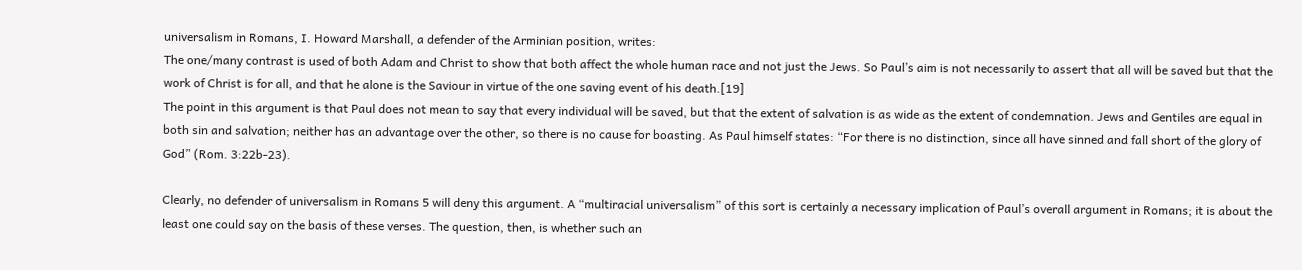universalism in Romans, I. Howard Marshall, a defender of the Arminian position, writes:
The one/many contrast is used of both Adam and Christ to show that both affect the whole human race and not just the Jews. So Paul’s aim is not necessarily to assert that all will be saved but that the work of Christ is for all, and that he alone is the Saviour in virtue of the one saving event of his death.[19]
The point in this argument is that Paul does not mean to say that every individual will be saved, but that the extent of salvation is as wide as the extent of condemnation. Jews and Gentiles are equal in both sin and salvation; neither has an advantage over the other, so there is no cause for boasting. As Paul himself states: “For there is no distinction, since all have sinned and fall short of the glory of God” (Rom. 3:22b-23).

Clearly, no defender of universalism in Romans 5 will deny this argument. A “multiracial universalism” of this sort is certainly a necessary implication of Paul’s overall argument in Romans; it is about the least one could say on the basis of these verses. The question, then, is whether such an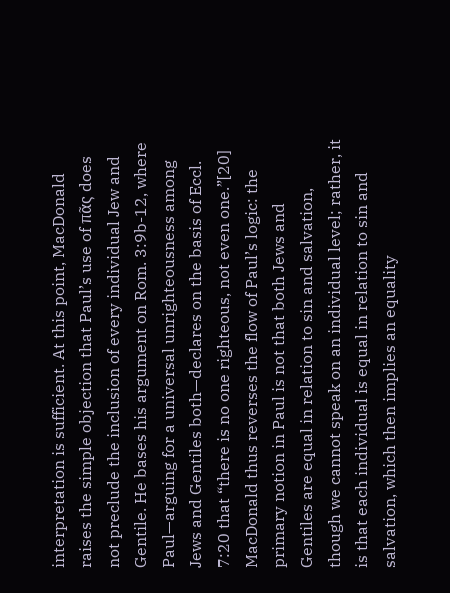interpretation is sufficient. At this point, MacDonald raises the simple objection that Paul’s use of πᾶς does not preclude the inclusion of every individual Jew and Gentile. He bases his argument on Rom. 3:9b-12, where Paul—arguing for a universal unrighteousness among Jews and Gentiles both—declares on the basis of Eccl. 7:20 that “there is no one righteous, not even one.”[20] MacDonald thus reverses the flow of Paul’s logic: the primary notion in Paul is not that both Jews and Gentiles are equal in relation to sin and salvation, though we cannot speak on an individual level; rather, it is that each individual is equal in relation to sin and salvation, which then implies an equality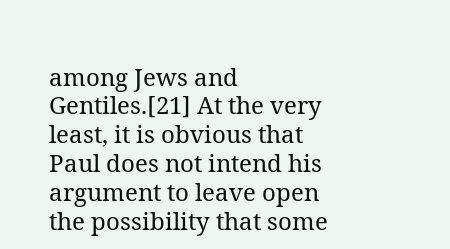among Jews and Gentiles.[21] At the very least, it is obvious that Paul does not intend his argument to leave open the possibility that some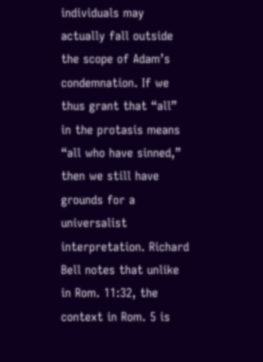individuals may actually fall outside the scope of Adam’s condemnation. If we thus grant that “all” in the protasis means “all who have sinned,” then we still have grounds for a universalist interpretation. Richard Bell notes that unlike in Rom. 11:32, the context in Rom. 5 is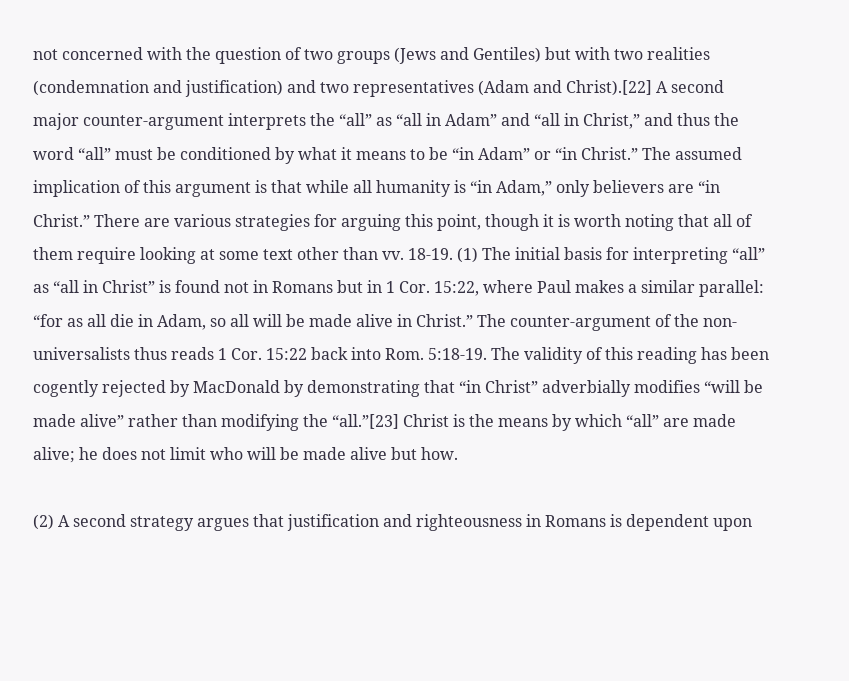not concerned with the question of two groups (Jews and Gentiles) but with two realities (condemnation and justification) and two representatives (Adam and Christ).[22] A second major counter-argument interprets the “all” as “all in Adam” and “all in Christ,” and thus the word “all” must be conditioned by what it means to be “in Adam” or “in Christ.” The assumed implication of this argument is that while all humanity is “in Adam,” only believers are “in Christ.” There are various strategies for arguing this point, though it is worth noting that all of them require looking at some text other than vv. 18-19. (1) The initial basis for interpreting “all” as “all in Christ” is found not in Romans but in 1 Cor. 15:22, where Paul makes a similar parallel: “for as all die in Adam, so all will be made alive in Christ.” The counter-argument of the non-universalists thus reads 1 Cor. 15:22 back into Rom. 5:18-19. The validity of this reading has been cogently rejected by MacDonald by demonstrating that “in Christ” adverbially modifies “will be made alive” rather than modifying the “all.”[23] Christ is the means by which “all” are made alive; he does not limit who will be made alive but how.

(2) A second strategy argues that justification and righteousness in Romans is dependent upon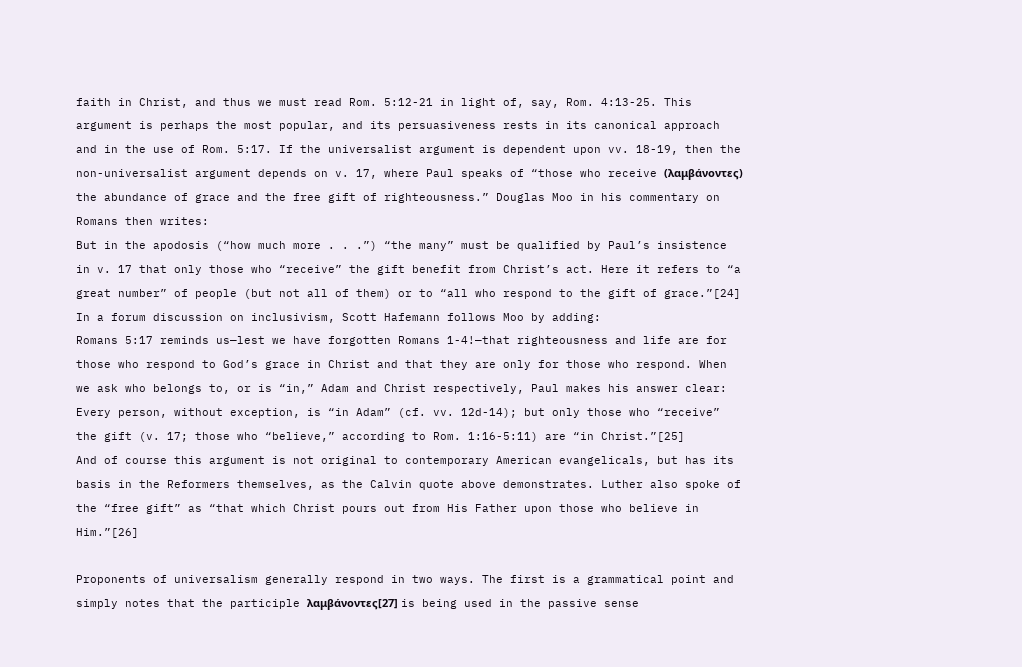faith in Christ, and thus we must read Rom. 5:12-21 in light of, say, Rom. 4:13-25. This argument is perhaps the most popular, and its persuasiveness rests in its canonical approach and in the use of Rom. 5:17. If the universalist argument is dependent upon vv. 18-19, then the non-universalist argument depends on v. 17, where Paul speaks of “those who receive (λαμβάνοντες) the abundance of grace and the free gift of righteousness.” Douglas Moo in his commentary on Romans then writes:
But in the apodosis (“how much more . . .”) “the many” must be qualified by Paul’s insistence in v. 17 that only those who “receive” the gift benefit from Christ’s act. Here it refers to “a great number” of people (but not all of them) or to “all who respond to the gift of grace.”[24]
In a forum discussion on inclusivism, Scott Hafemann follows Moo by adding:
Romans 5:17 reminds us—lest we have forgotten Romans 1-4!—that righteousness and life are for those who respond to God’s grace in Christ and that they are only for those who respond. When we ask who belongs to, or is “in,” Adam and Christ respectively, Paul makes his answer clear: Every person, without exception, is “in Adam” (cf. vv. 12d-14); but only those who “receive” the gift (v. 17; those who “believe,” according to Rom. 1:16-5:11) are “in Christ.”[25]
And of course this argument is not original to contemporary American evangelicals, but has its basis in the Reformers themselves, as the Calvin quote above demonstrates. Luther also spoke of the “free gift” as “that which Christ pours out from His Father upon those who believe in Him.”[26]

Proponents of universalism generally respond in two ways. The first is a grammatical point and simply notes that the participle λαμβάνοντες[27] is being used in the passive sense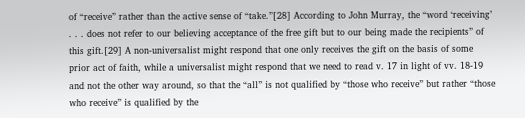of “receive” rather than the active sense of “take.”[28] According to John Murray, the “word ‘receiving’ . . . does not refer to our believing acceptance of the free gift but to our being made the recipients” of this gift.[29] A non-universalist might respond that one only receives the gift on the basis of some prior act of faith, while a universalist might respond that we need to read v. 17 in light of vv. 18-19 and not the other way around, so that the “all” is not qualified by “those who receive” but rather “those who receive” is qualified by the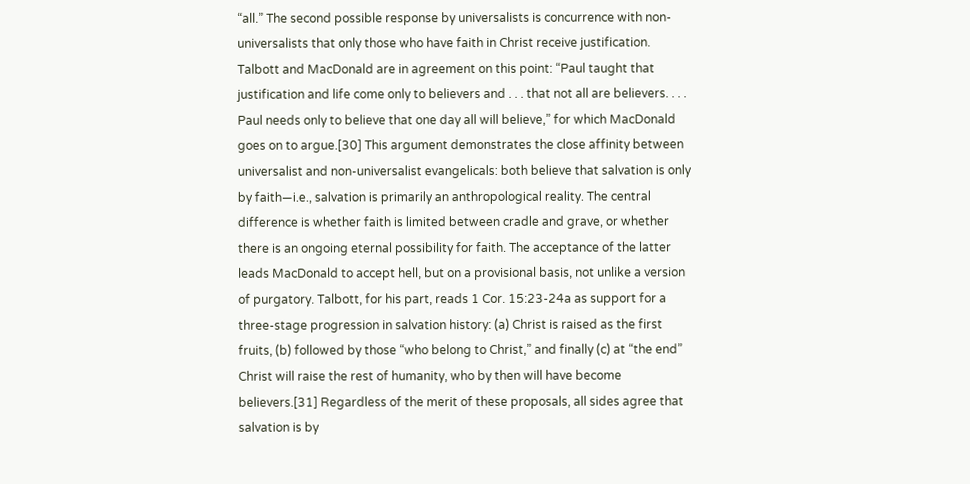“all.” The second possible response by universalists is concurrence with non-universalists that only those who have faith in Christ receive justification. Talbott and MacDonald are in agreement on this point: “Paul taught that justification and life come only to believers and . . . that not all are believers. . . . Paul needs only to believe that one day all will believe,” for which MacDonald goes on to argue.[30] This argument demonstrates the close affinity between universalist and non-universalist evangelicals: both believe that salvation is only by faith—i.e., salvation is primarily an anthropological reality. The central difference is whether faith is limited between cradle and grave, or whether there is an ongoing eternal possibility for faith. The acceptance of the latter leads MacDonald to accept hell, but on a provisional basis, not unlike a version of purgatory. Talbott, for his part, reads 1 Cor. 15:23-24a as support for a three-stage progression in salvation history: (a) Christ is raised as the first fruits, (b) followed by those “who belong to Christ,” and finally (c) at “the end” Christ will raise the rest of humanity, who by then will have become believers.[31] Regardless of the merit of these proposals, all sides agree that salvation is by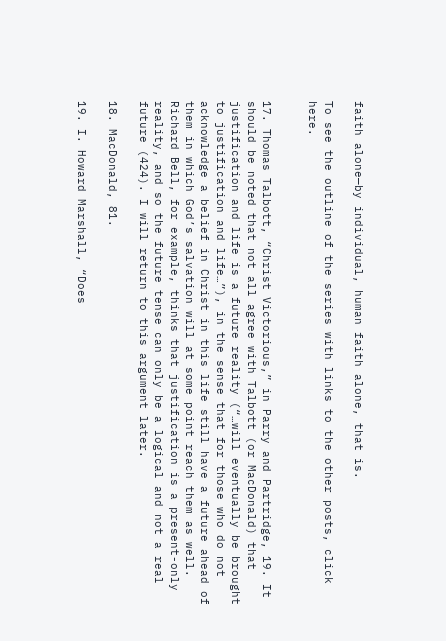faith alone—by individual, human faith alone, that is.

To see the outline of the series with links to the other posts, click here.


17. Thomas Talbott, “Christ Victorious,” in Parry and Partridge, 19. It should be noted that not all agree with Talbott (or MacDonald) that justification and life is a future reality (“…will eventually be brought to justification and life…”), in the sense that for those who do not acknowledge a belief in Christ in this life still have a future ahead of them in which God’s salvation will at some point reach them as well. Richard Bell, for example, thinks that justification is a present-only reality, and so the future tense can only be a logical and not a real future (424). I will return to this argument later.

18. MacDonald, 81.

19. I. Howard Marshall, “Does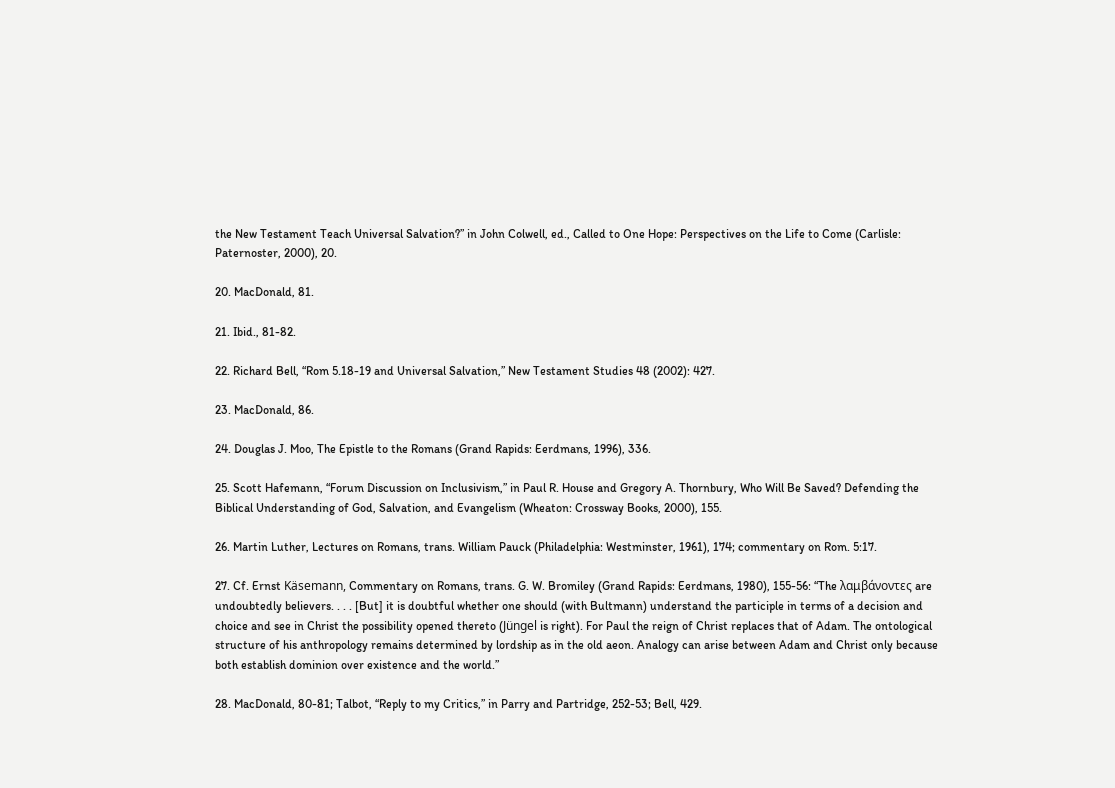the New Testament Teach Universal Salvation?” in John Colwell, ed., Called to One Hope: Perspectives on the Life to Come (Carlisle: Paternoster, 2000), 20.

20. MacDonald, 81.

21. Ibid., 81-82.

22. Richard Bell, “Rom 5.18-19 and Universal Salvation,” New Testament Studies 48 (2002): 427.

23. MacDonald, 86.

24. Douglas J. Moo, The Epistle to the Romans (Grand Rapids: Eerdmans, 1996), 336.

25. Scott Hafemann, “Forum Discussion on Inclusivism,” in Paul R. House and Gregory A. Thornbury, Who Will Be Saved? Defending the Biblical Understanding of God, Salvation, and Evangelism (Wheaton: Crossway Books, 2000), 155.

26. Martin Luther, Lectures on Romans, trans. William Pauck (Philadelphia: Westminster, 1961), 174; commentary on Rom. 5:17.

27. Cf. Ernst Käsemann, Commentary on Romans, trans. G. W. Bromiley (Grand Rapids: Eerdmans, 1980), 155-56: “The λαμβάνοντες are undoubtedly believers. . . . [But] it is doubtful whether one should (with Bultmann) understand the participle in terms of a decision and choice and see in Christ the possibility opened thereto (Jüngel is right). For Paul the reign of Christ replaces that of Adam. The ontological structure of his anthropology remains determined by lordship as in the old aeon. Analogy can arise between Adam and Christ only because both establish dominion over existence and the world.”

28. MacDonald, 80-81; Talbot, “Reply to my Critics,” in Parry and Partridge, 252-53; Bell, 429.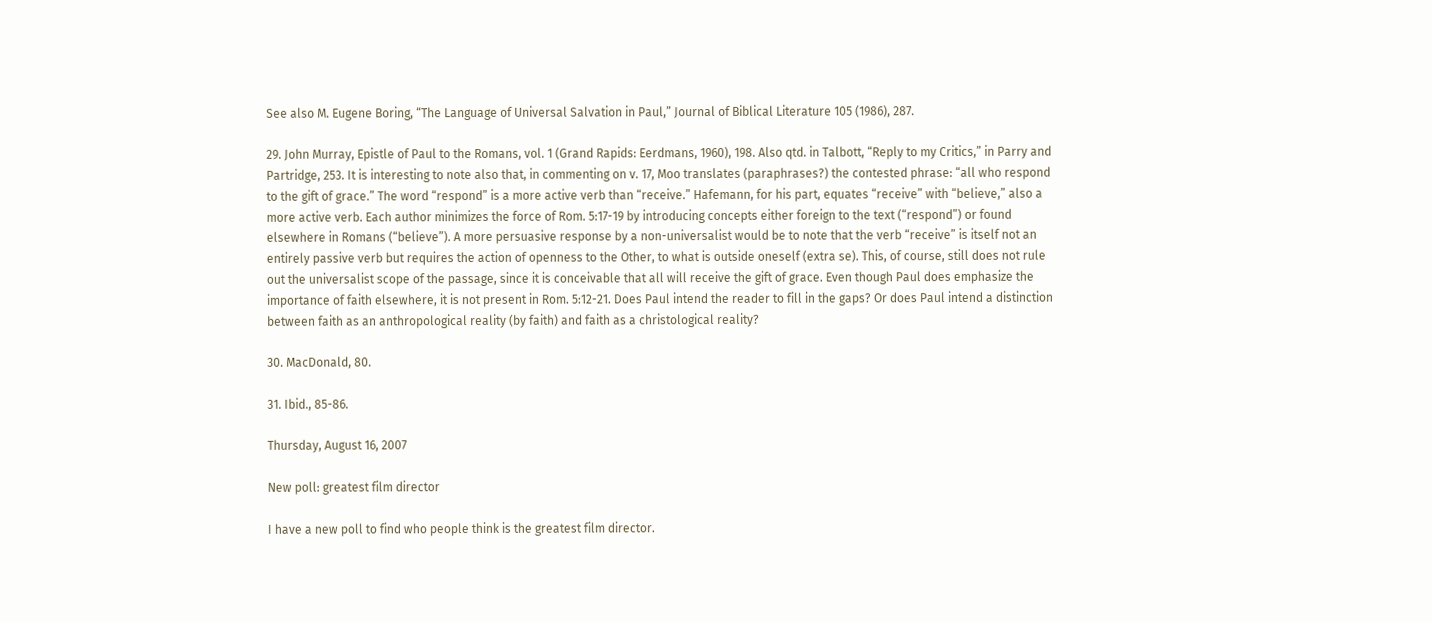See also M. Eugene Boring, “The Language of Universal Salvation in Paul,” Journal of Biblical Literature 105 (1986), 287.

29. John Murray, Epistle of Paul to the Romans, vol. 1 (Grand Rapids: Eerdmans, 1960), 198. Also qtd. in Talbott, “Reply to my Critics,” in Parry and Partridge, 253. It is interesting to note also that, in commenting on v. 17, Moo translates (paraphrases?) the contested phrase: “all who respond to the gift of grace.” The word “respond” is a more active verb than “receive.” Hafemann, for his part, equates “receive” with “believe,” also a more active verb. Each author minimizes the force of Rom. 5:17-19 by introducing concepts either foreign to the text (“respond”) or found elsewhere in Romans (“believe”). A more persuasive response by a non-universalist would be to note that the verb “receive” is itself not an entirely passive verb but requires the action of openness to the Other, to what is outside oneself (extra se). This, of course, still does not rule out the universalist scope of the passage, since it is conceivable that all will receive the gift of grace. Even though Paul does emphasize the importance of faith elsewhere, it is not present in Rom. 5:12-21. Does Paul intend the reader to fill in the gaps? Or does Paul intend a distinction between faith as an anthropological reality (by faith) and faith as a christological reality?

30. MacDonald, 80.

31. Ibid., 85-86.

Thursday, August 16, 2007

New poll: greatest film director

I have a new poll to find who people think is the greatest film director.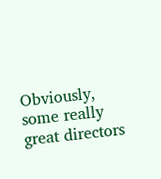Obviously, some really great directors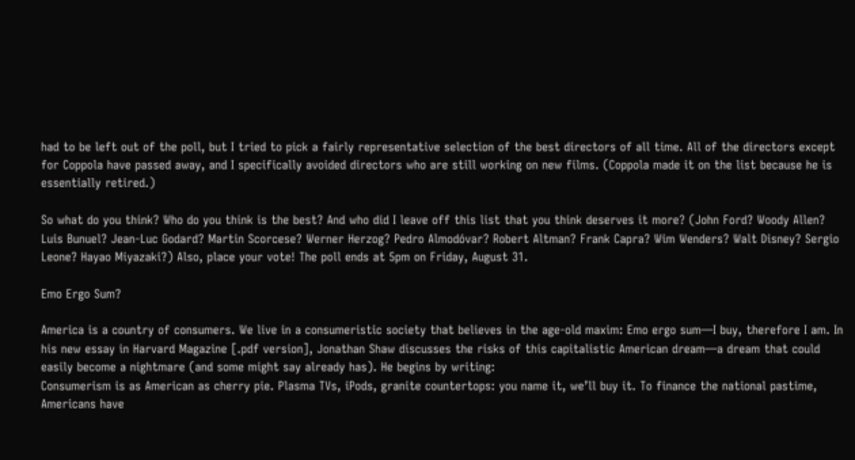had to be left out of the poll, but I tried to pick a fairly representative selection of the best directors of all time. All of the directors except for Coppola have passed away, and I specifically avoided directors who are still working on new films. (Coppola made it on the list because he is essentially retired.)

So what do you think? Who do you think is the best? And who did I leave off this list that you think deserves it more? (John Ford? Woody Allen? Luis Bunuel? Jean-Luc Godard? Martin Scorcese? Werner Herzog? Pedro Almodóvar? Robert Altman? Frank Capra? Wim Wenders? Walt Disney? Sergio Leone? Hayao Miyazaki?) Also, place your vote! The poll ends at 5pm on Friday, August 31.

Emo Ergo Sum?

America is a country of consumers. We live in a consumeristic society that believes in the age-old maxim: Emo ergo sum—I buy, therefore I am. In his new essay in Harvard Magazine [.pdf version], Jonathan Shaw discusses the risks of this capitalistic American dream—a dream that could easily become a nightmare (and some might say already has). He begins by writing:
Consumerism is as American as cherry pie. Plasma TVs, iPods, granite countertops: you name it, we’ll buy it. To finance the national pastime, Americans have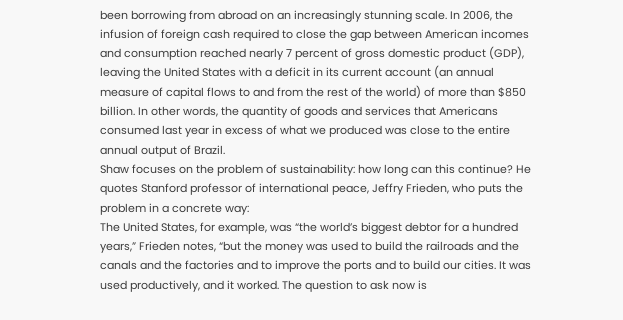been borrowing from abroad on an increasingly stunning scale. In 2006, the infusion of foreign cash required to close the gap between American incomes and consumption reached nearly 7 percent of gross domestic product (GDP), leaving the United States with a deficit in its current account (an annual measure of capital flows to and from the rest of the world) of more than $850 billion. In other words, the quantity of goods and services that Americans consumed last year in excess of what we produced was close to the entire annual output of Brazil.
Shaw focuses on the problem of sustainability: how long can this continue? He quotes Stanford professor of international peace, Jeffry Frieden, who puts the problem in a concrete way:
The United States, for example, was “the world’s biggest debtor for a hundred years,” Frieden notes, “but the money was used to build the railroads and the canals and the factories and to improve the ports and to build our cities. It was used productively, and it worked. The question to ask now is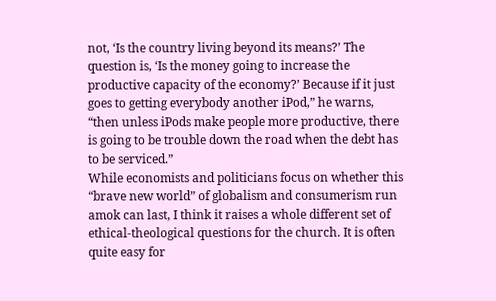not, ‘Is the country living beyond its means?’ The question is, ‘Is the money going to increase the productive capacity of the economy?’ Because if it just goes to getting everybody another iPod,” he warns, “then unless iPods make people more productive, there is going to be trouble down the road when the debt has to be serviced.”
While economists and politicians focus on whether this “brave new world” of globalism and consumerism run amok can last, I think it raises a whole different set of ethical-theological questions for the church. It is often quite easy for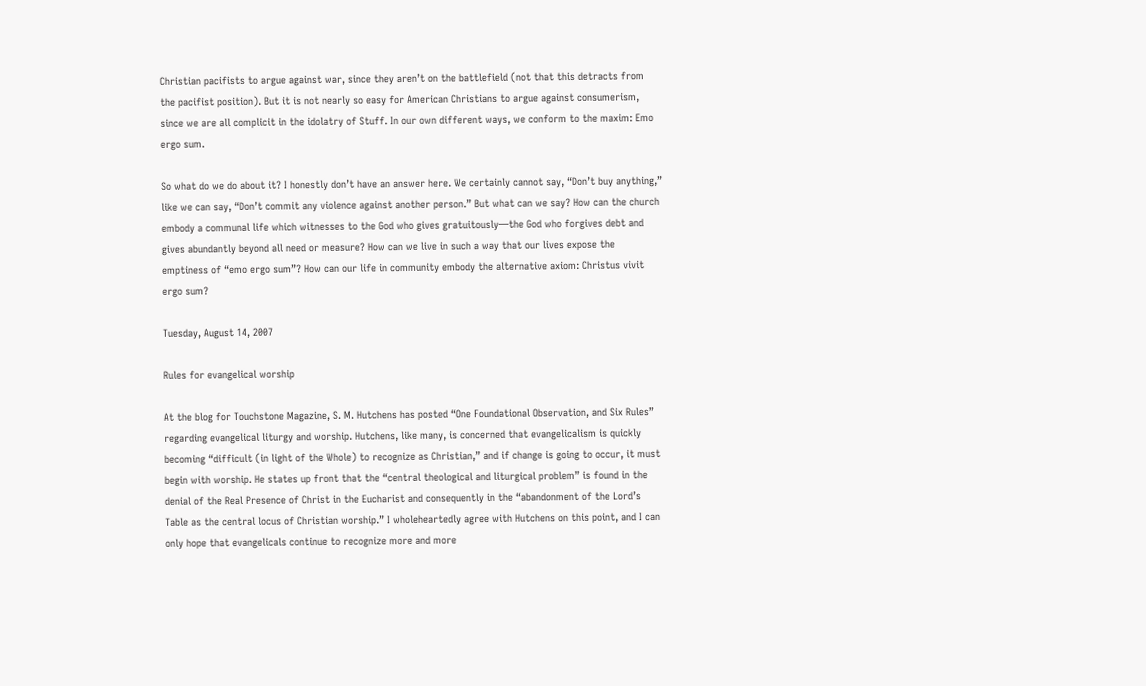Christian pacifists to argue against war, since they aren’t on the battlefield (not that this detracts from the pacifist position). But it is not nearly so easy for American Christians to argue against consumerism, since we are all complicit in the idolatry of Stuff. In our own different ways, we conform to the maxim: Emo ergo sum.

So what do we do about it? I honestly don’t have an answer here. We certainly cannot say, “Don’t buy anything,” like we can say, “Don’t commit any violence against another person.” But what can we say? How can the church embody a communal life which witnesses to the God who gives gratuitously—the God who forgives debt and gives abundantly beyond all need or measure? How can we live in such a way that our lives expose the emptiness of “emo ergo sum”? How can our life in community embody the alternative axiom: Christus vivit ergo sum?

Tuesday, August 14, 2007

Rules for evangelical worship

At the blog for Touchstone Magazine, S. M. Hutchens has posted “One Foundational Observation, and Six Rules” regarding evangelical liturgy and worship. Hutchens, like many, is concerned that evangelicalism is quickly becoming “difficult (in light of the Whole) to recognize as Christian,” and if change is going to occur, it must begin with worship. He states up front that the “central theological and liturgical problem” is found in the denial of the Real Presence of Christ in the Eucharist and consequently in the “abandonment of the Lord’s Table as the central locus of Christian worship.” I wholeheartedly agree with Hutchens on this point, and I can only hope that evangelicals continue to recognize more and more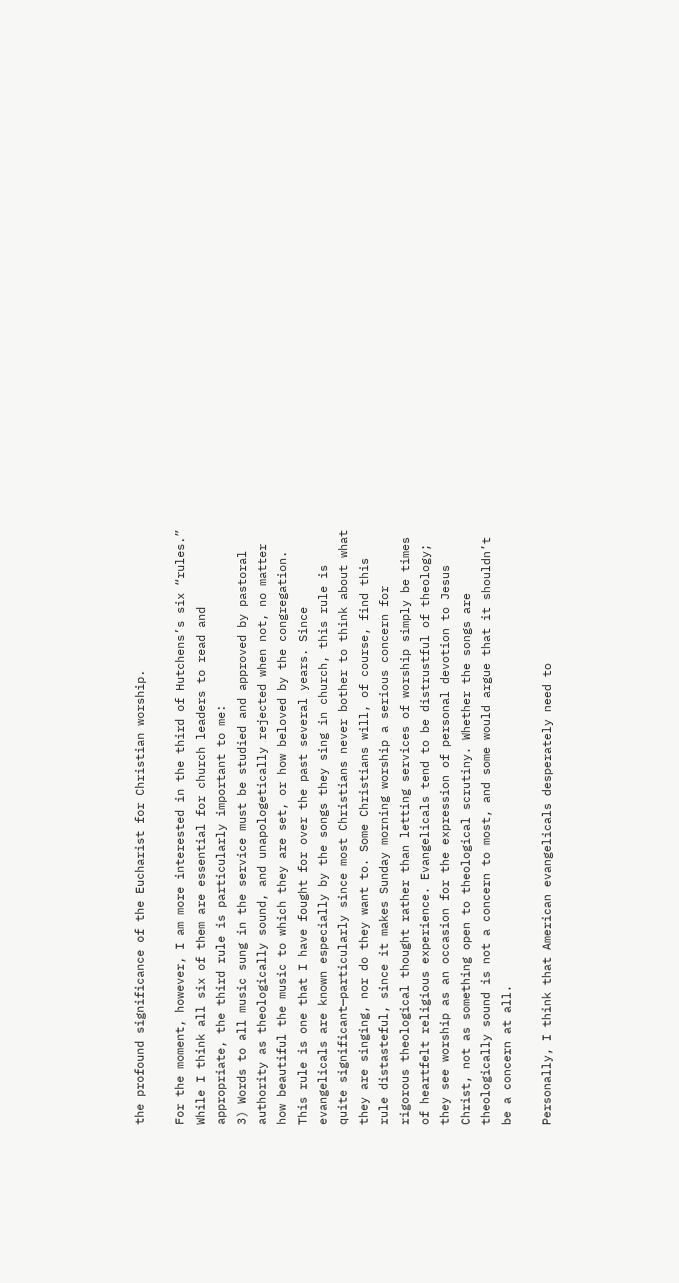the profound significance of the Eucharist for Christian worship.

For the moment, however, I am more interested in the third of Hutchens’s six “rules.” While I think all six of them are essential for church leaders to read and appropriate, the third rule is particularly important to me:
3) Words to all music sung in the service must be studied and approved by pastoral authority as theologically sound, and unapologetically rejected when not, no matter how beautiful the music to which they are set, or how beloved by the congregation.
This rule is one that I have fought for over the past several years. Since evangelicals are known especially by the songs they sing in church, this rule is quite significant—particularly since most Christians never bother to think about what they are singing, nor do they want to. Some Christians will, of course, find this rule distasteful, since it makes Sunday morning worship a serious concern for rigorous theological thought rather than letting services of worship simply be times of heartfelt religious experience. Evangelicals tend to be distrustful of theology; they see worship as an occasion for the expression of personal devotion to Jesus Christ, not as something open to theological scrutiny. Whether the songs are theologically sound is not a concern to most, and some would argue that it shouldn’t be a concern at all.

Personally, I think that American evangelicals desperately need to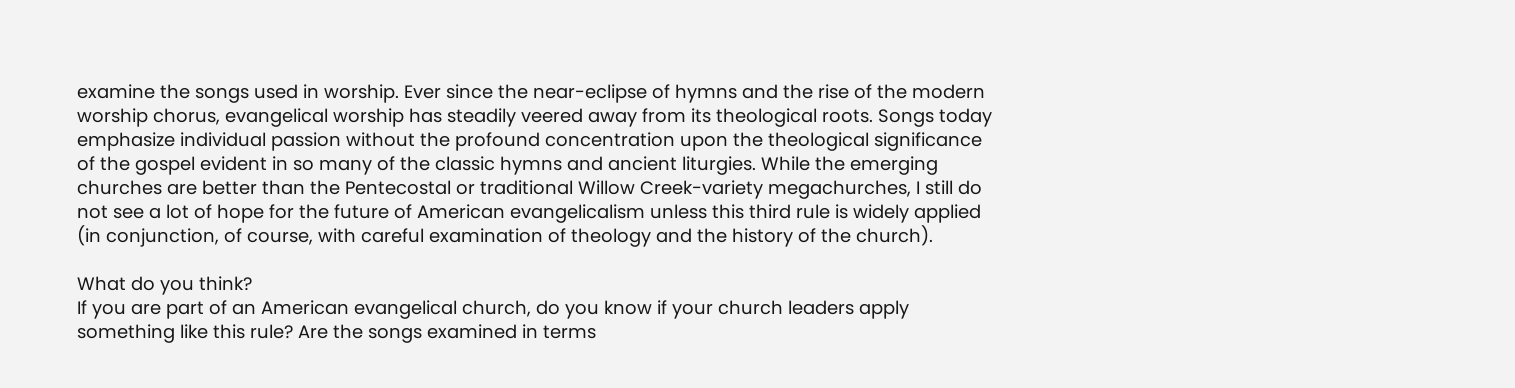examine the songs used in worship. Ever since the near-eclipse of hymns and the rise of the modern worship chorus, evangelical worship has steadily veered away from its theological roots. Songs today emphasize individual passion without the profound concentration upon the theological significance of the gospel evident in so many of the classic hymns and ancient liturgies. While the emerging churches are better than the Pentecostal or traditional Willow Creek-variety megachurches, I still do not see a lot of hope for the future of American evangelicalism unless this third rule is widely applied (in conjunction, of course, with careful examination of theology and the history of the church).

What do you think?
If you are part of an American evangelical church, do you know if your church leaders apply something like this rule? Are the songs examined in terms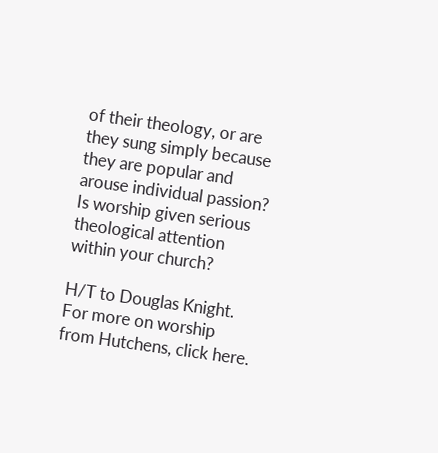of their theology, or are they sung simply because they are popular and arouse individual passion? Is worship given serious theological attention within your church?

H/T to Douglas Knight. For more on worship from Hutchens, click here.